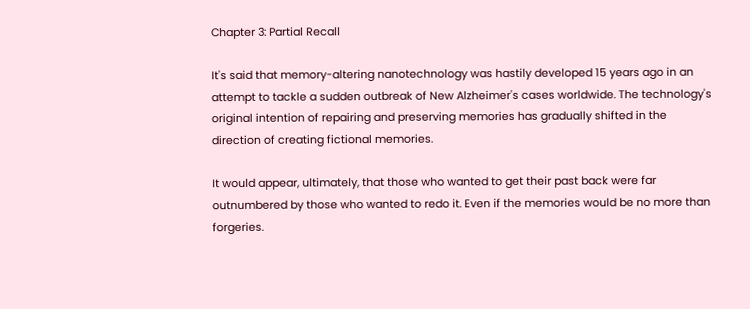Chapter 3: Partial Recall

It's said that memory-altering nanotechnology was hastily developed 15 years ago in an attempt to tackle a sudden outbreak of New Alzheimer's cases worldwide. The technology's original intention of repairing and preserving memories has gradually shifted in the direction of creating fictional memories.

It would appear, ultimately, that those who wanted to get their past back were far outnumbered by those who wanted to redo it. Even if the memories would be no more than forgeries.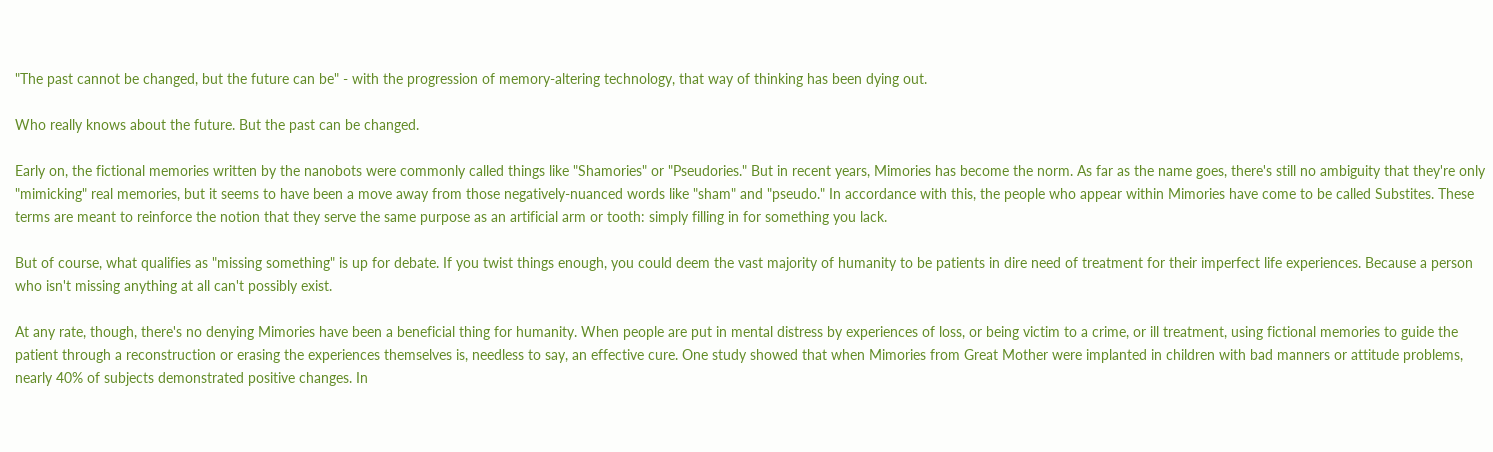"The past cannot be changed, but the future can be" - with the progression of memory-altering technology, that way of thinking has been dying out.

Who really knows about the future. But the past can be changed.

Early on, the fictional memories written by the nanobots were commonly called things like "Shamories" or "Pseudories." But in recent years, Mimories has become the norm. As far as the name goes, there's still no ambiguity that they're only "mimicking" real memories, but it seems to have been a move away from those negatively-nuanced words like "sham" and "pseudo." In accordance with this, the people who appear within Mimories have come to be called Substites. These terms are meant to reinforce the notion that they serve the same purpose as an artificial arm or tooth: simply filling in for something you lack.

But of course, what qualifies as "missing something" is up for debate. If you twist things enough, you could deem the vast majority of humanity to be patients in dire need of treatment for their imperfect life experiences. Because a person who isn't missing anything at all can't possibly exist.

At any rate, though, there's no denying Mimories have been a beneficial thing for humanity. When people are put in mental distress by experiences of loss, or being victim to a crime, or ill treatment, using fictional memories to guide the patient through a reconstruction or erasing the experiences themselves is, needless to say, an effective cure. One study showed that when Mimories from Great Mother were implanted in children with bad manners or attitude problems, nearly 40% of subjects demonstrated positive changes. In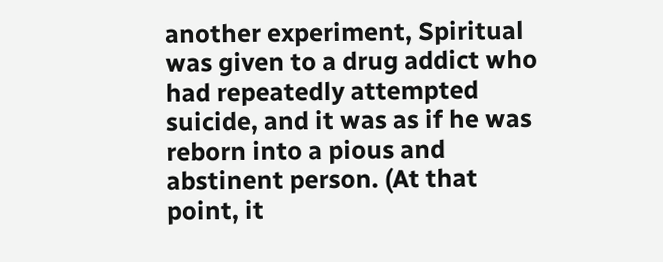another experiment, Spiritual was given to a drug addict who had repeatedly attempted suicide, and it was as if he was reborn into a pious and abstinent person. (At that point, it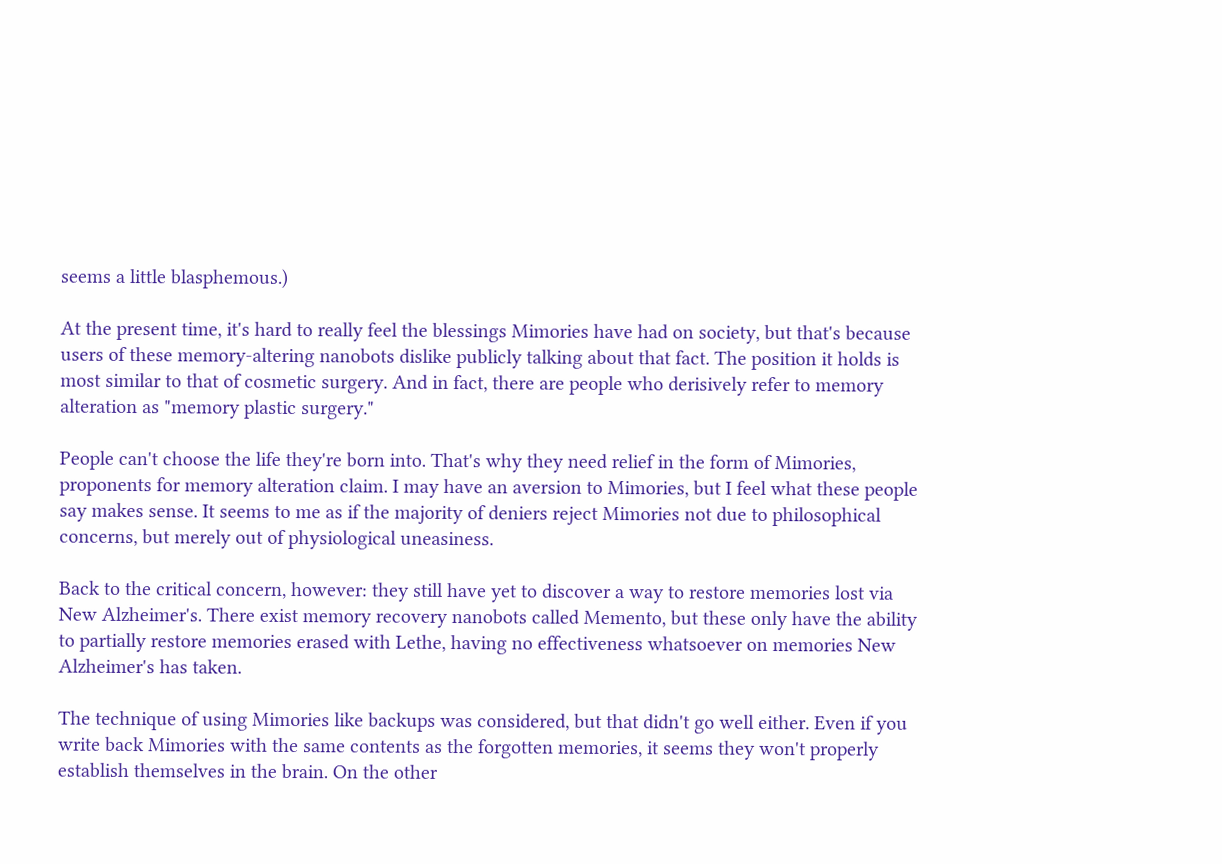seems a little blasphemous.)

At the present time, it's hard to really feel the blessings Mimories have had on society, but that's because users of these memory-altering nanobots dislike publicly talking about that fact. The position it holds is most similar to that of cosmetic surgery. And in fact, there are people who derisively refer to memory alteration as "memory plastic surgery."

People can't choose the life they're born into. That's why they need relief in the form of Mimories, proponents for memory alteration claim. I may have an aversion to Mimories, but I feel what these people say makes sense. It seems to me as if the majority of deniers reject Mimories not due to philosophical concerns, but merely out of physiological uneasiness.

Back to the critical concern, however: they still have yet to discover a way to restore memories lost via New Alzheimer's. There exist memory recovery nanobots called Memento, but these only have the ability to partially restore memories erased with Lethe, having no effectiveness whatsoever on memories New Alzheimer's has taken.

The technique of using Mimories like backups was considered, but that didn't go well either. Even if you write back Mimories with the same contents as the forgotten memories, it seems they won't properly establish themselves in the brain. On the other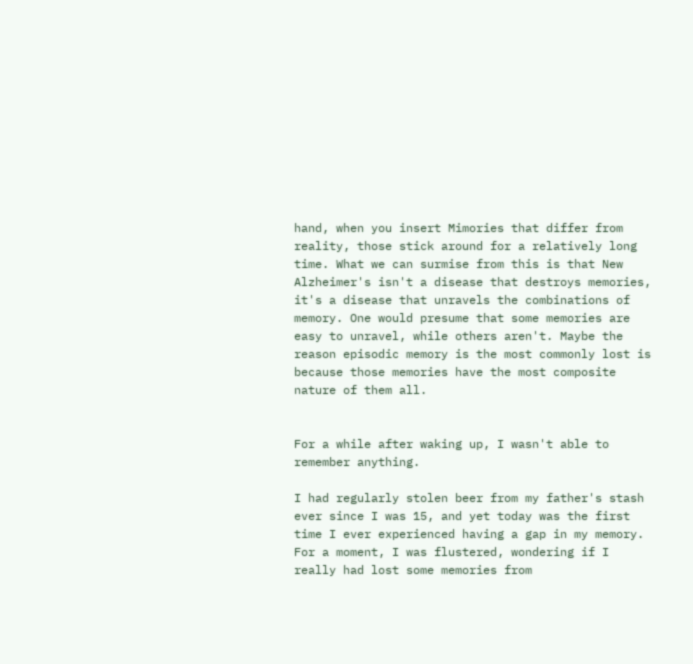hand, when you insert Mimories that differ from reality, those stick around for a relatively long time. What we can surmise from this is that New Alzheimer's isn't a disease that destroys memories, it's a disease that unravels the combinations of memory. One would presume that some memories are easy to unravel, while others aren't. Maybe the reason episodic memory is the most commonly lost is because those memories have the most composite nature of them all.


For a while after waking up, I wasn't able to remember anything.

I had regularly stolen beer from my father's stash ever since I was 15, and yet today was the first time I ever experienced having a gap in my memory. For a moment, I was flustered, wondering if I really had lost some memories from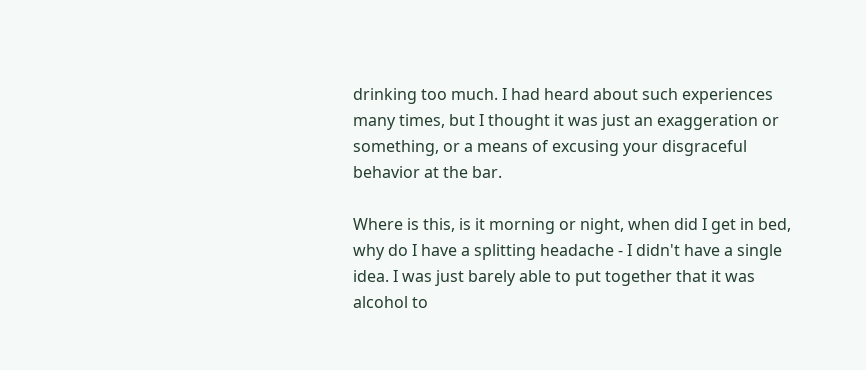drinking too much. I had heard about such experiences many times, but I thought it was just an exaggeration or something, or a means of excusing your disgraceful behavior at the bar.

Where is this, is it morning or night, when did I get in bed, why do I have a splitting headache - I didn't have a single idea. I was just barely able to put together that it was alcohol to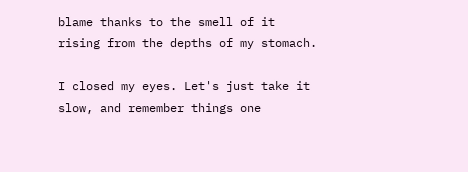blame thanks to the smell of it rising from the depths of my stomach.

I closed my eyes. Let's just take it slow, and remember things one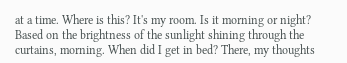at a time. Where is this? It's my room. Is it morning or night? Based on the brightness of the sunlight shining through the curtains, morning. When did I get in bed? There, my thoughts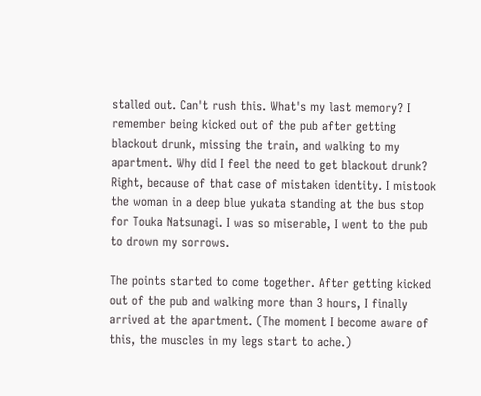stalled out. Can't rush this. What's my last memory? I remember being kicked out of the pub after getting blackout drunk, missing the train, and walking to my apartment. Why did I feel the need to get blackout drunk? Right, because of that case of mistaken identity. I mistook the woman in a deep blue yukata standing at the bus stop for Touka Natsunagi. I was so miserable, I went to the pub to drown my sorrows.

The points started to come together. After getting kicked out of the pub and walking more than 3 hours, I finally arrived at the apartment. (The moment I become aware of this, the muscles in my legs start to ache.)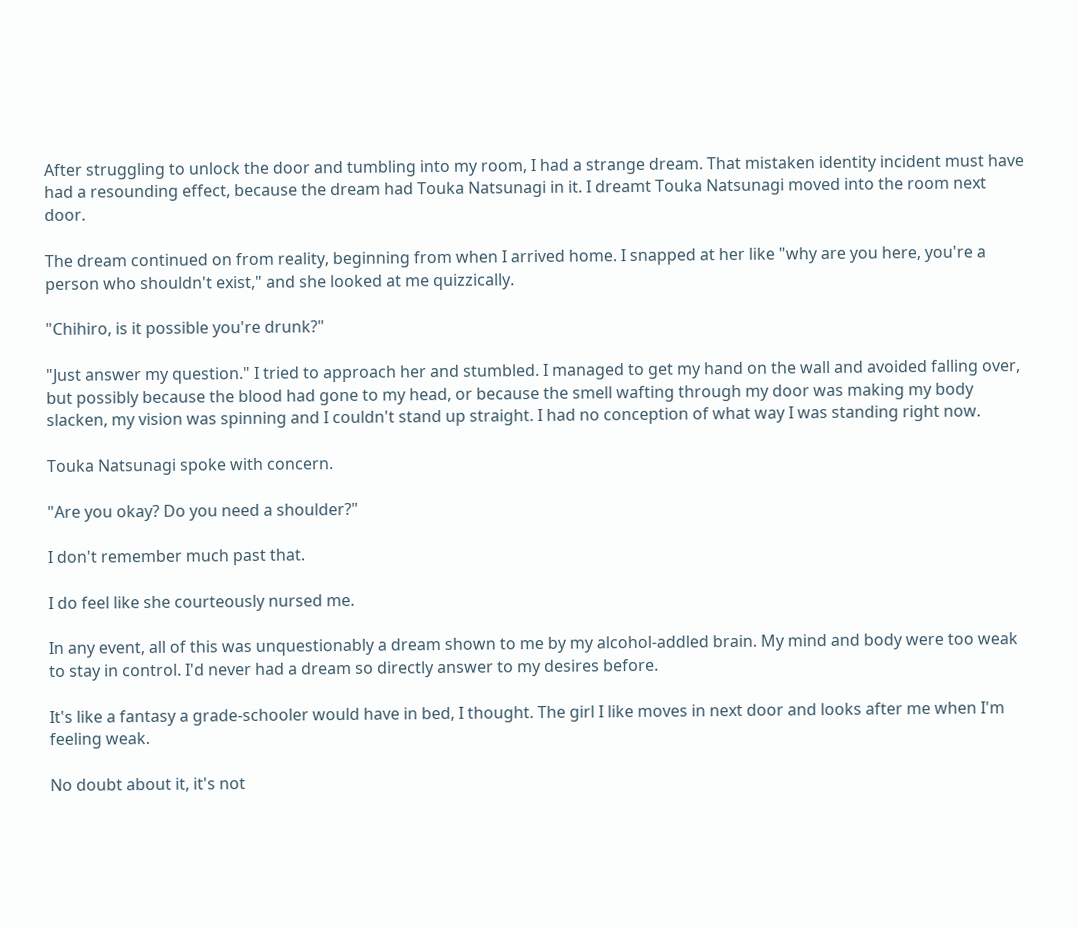After struggling to unlock the door and tumbling into my room, I had a strange dream. That mistaken identity incident must have had a resounding effect, because the dream had Touka Natsunagi in it. I dreamt Touka Natsunagi moved into the room next door.

The dream continued on from reality, beginning from when I arrived home. I snapped at her like "why are you here, you're a person who shouldn't exist," and she looked at me quizzically.

"Chihiro, is it possible you're drunk?"

"Just answer my question." I tried to approach her and stumbled. I managed to get my hand on the wall and avoided falling over, but possibly because the blood had gone to my head, or because the smell wafting through my door was making my body slacken, my vision was spinning and I couldn't stand up straight. I had no conception of what way I was standing right now.

Touka Natsunagi spoke with concern.

"Are you okay? Do you need a shoulder?"

I don't remember much past that.

I do feel like she courteously nursed me.

In any event, all of this was unquestionably a dream shown to me by my alcohol-addled brain. My mind and body were too weak to stay in control. I'd never had a dream so directly answer to my desires before.

It's like a fantasy a grade-schooler would have in bed, I thought. The girl I like moves in next door and looks after me when I'm feeling weak.

No doubt about it, it's not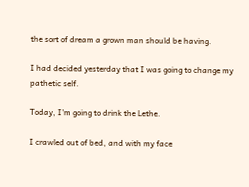the sort of dream a grown man should be having.

I had decided yesterday that I was going to change my pathetic self.

Today, I'm going to drink the Lethe.

I crawled out of bed, and with my face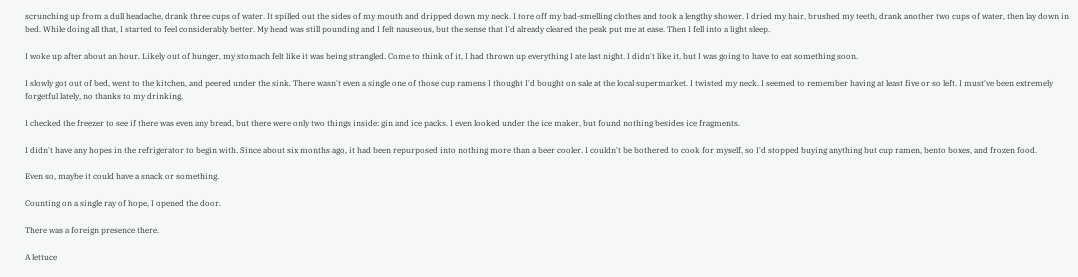scrunching up from a dull headache, drank three cups of water. It spilled out the sides of my mouth and dripped down my neck. I tore off my bad-smelling clothes and took a lengthy shower. I dried my hair, brushed my teeth, drank another two cups of water, then lay down in bed. While doing all that, I started to feel considerably better. My head was still pounding and I felt nauseous, but the sense that I'd already cleared the peak put me at ease. Then I fell into a light sleep.

I woke up after about an hour. Likely out of hunger, my stomach felt like it was being strangled. Come to think of it, I had thrown up everything I ate last night. I didn't like it, but I was going to have to eat something soon.

I slowly got out of bed, went to the kitchen, and peered under the sink. There wasn't even a single one of those cup ramens I thought I'd bought on sale at the local supermarket. I twisted my neck. I seemed to remember having at least five or so left. I must've been extremely forgetful lately, no thanks to my drinking.

I checked the freezer to see if there was even any bread, but there were only two things inside: gin and ice packs. I even looked under the ice maker, but found nothing besides ice fragments.

I didn't have any hopes in the refrigerator to begin with. Since about six months ago, it had been repurposed into nothing more than a beer cooler. I couldn't be bothered to cook for myself, so I'd stopped buying anything but cup ramen, bento boxes, and frozen food.

Even so, maybe it could have a snack or something.

Counting on a single ray of hope, I opened the door.

There was a foreign presence there.

A lettuce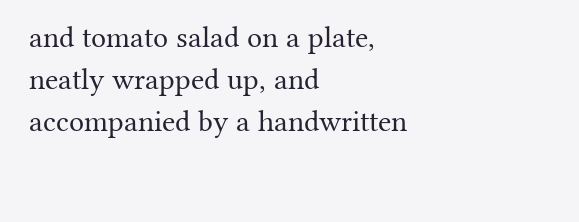and tomato salad on a plate, neatly wrapped up, and accompanied by a handwritten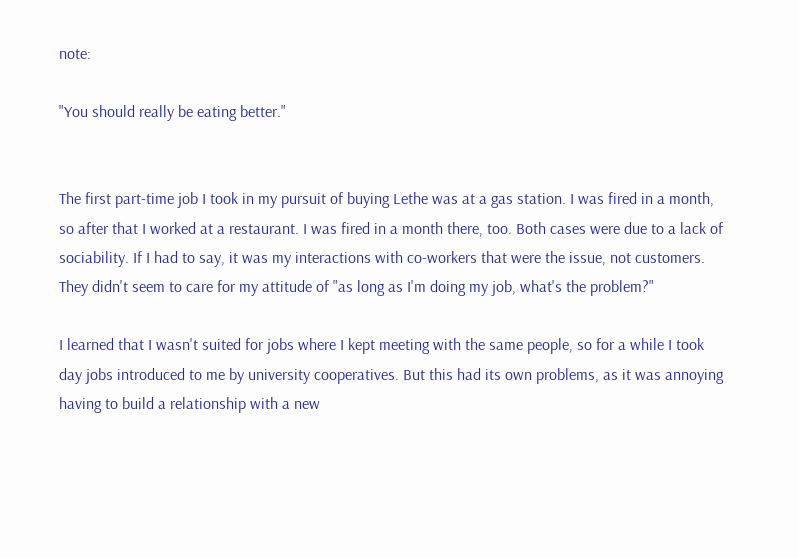note:

"You should really be eating better."


The first part-time job I took in my pursuit of buying Lethe was at a gas station. I was fired in a month, so after that I worked at a restaurant. I was fired in a month there, too. Both cases were due to a lack of sociability. If I had to say, it was my interactions with co-workers that were the issue, not customers. They didn't seem to care for my attitude of "as long as I'm doing my job, what's the problem?"

I learned that I wasn't suited for jobs where I kept meeting with the same people, so for a while I took day jobs introduced to me by university cooperatives. But this had its own problems, as it was annoying having to build a relationship with a new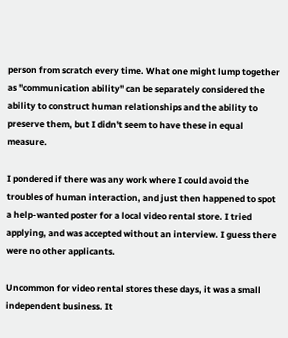person from scratch every time. What one might lump together as "communication ability" can be separately considered the ability to construct human relationships and the ability to preserve them, but I didn't seem to have these in equal measure.

I pondered if there was any work where I could avoid the troubles of human interaction, and just then happened to spot a help-wanted poster for a local video rental store. I tried applying, and was accepted without an interview. I guess there were no other applicants.

Uncommon for video rental stores these days, it was a small independent business. It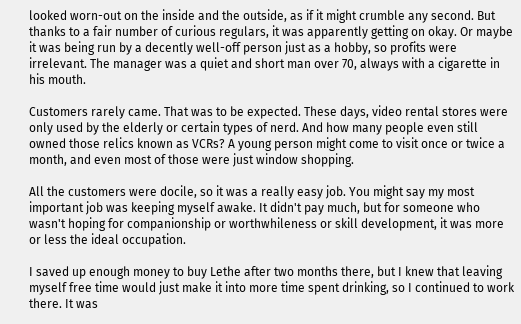looked worn-out on the inside and the outside, as if it might crumble any second. But thanks to a fair number of curious regulars, it was apparently getting on okay. Or maybe it was being run by a decently well-off person just as a hobby, so profits were irrelevant. The manager was a quiet and short man over 70, always with a cigarette in his mouth.

Customers rarely came. That was to be expected. These days, video rental stores were only used by the elderly or certain types of nerd. And how many people even still owned those relics known as VCRs? A young person might come to visit once or twice a month, and even most of those were just window shopping.

All the customers were docile, so it was a really easy job. You might say my most important job was keeping myself awake. It didn't pay much, but for someone who wasn't hoping for companionship or worthwhileness or skill development, it was more or less the ideal occupation.

I saved up enough money to buy Lethe after two months there, but I knew that leaving myself free time would just make it into more time spent drinking, so I continued to work there. It was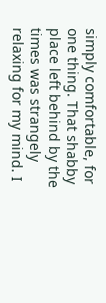simply comfortable, for one thing. That shabby place left behind by the times was strangely relaxing for my mind. I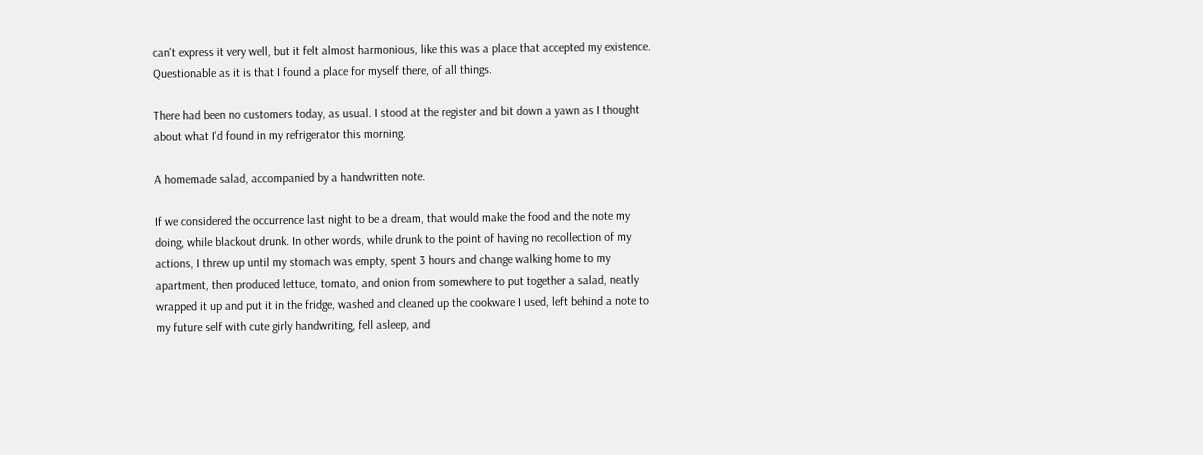can't express it very well, but it felt almost harmonious, like this was a place that accepted my existence. Questionable as it is that I found a place for myself there, of all things.

There had been no customers today, as usual. I stood at the register and bit down a yawn as I thought about what I'd found in my refrigerator this morning.

A homemade salad, accompanied by a handwritten note.

If we considered the occurrence last night to be a dream, that would make the food and the note my doing, while blackout drunk. In other words, while drunk to the point of having no recollection of my actions, I threw up until my stomach was empty, spent 3 hours and change walking home to my apartment, then produced lettuce, tomato, and onion from somewhere to put together a salad, neatly wrapped it up and put it in the fridge, washed and cleaned up the cookware I used, left behind a note to my future self with cute girly handwriting, fell asleep, and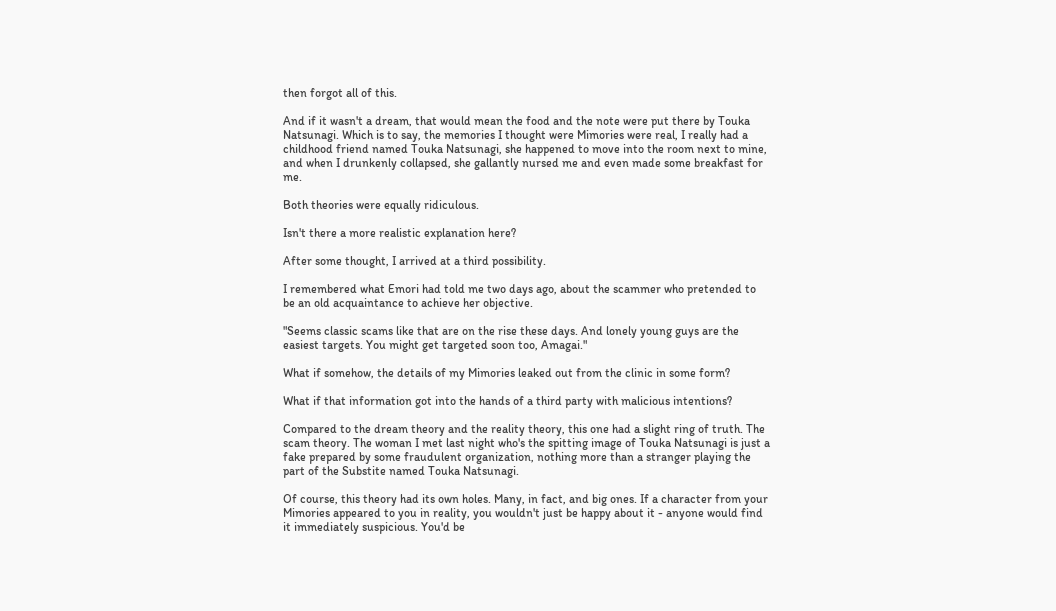then forgot all of this.

And if it wasn't a dream, that would mean the food and the note were put there by Touka Natsunagi. Which is to say, the memories I thought were Mimories were real, I really had a childhood friend named Touka Natsunagi, she happened to move into the room next to mine, and when I drunkenly collapsed, she gallantly nursed me and even made some breakfast for me.

Both theories were equally ridiculous.

Isn't there a more realistic explanation here?

After some thought, I arrived at a third possibility.

I remembered what Emori had told me two days ago, about the scammer who pretended to be an old acquaintance to achieve her objective.

"Seems classic scams like that are on the rise these days. And lonely young guys are the easiest targets. You might get targeted soon too, Amagai."

What if somehow, the details of my Mimories leaked out from the clinic in some form?

What if that information got into the hands of a third party with malicious intentions?

Compared to the dream theory and the reality theory, this one had a slight ring of truth. The scam theory. The woman I met last night who's the spitting image of Touka Natsunagi is just a fake prepared by some fraudulent organization, nothing more than a stranger playing the part of the Substite named Touka Natsunagi.

Of course, this theory had its own holes. Many, in fact, and big ones. If a character from your Mimories appeared to you in reality, you wouldn't just be happy about it - anyone would find it immediately suspicious. You'd be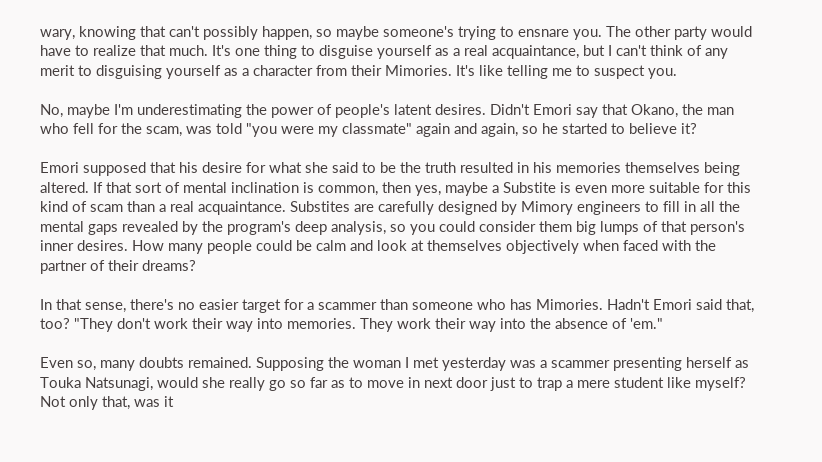wary, knowing that can't possibly happen, so maybe someone's trying to ensnare you. The other party would have to realize that much. It's one thing to disguise yourself as a real acquaintance, but I can't think of any merit to disguising yourself as a character from their Mimories. It's like telling me to suspect you.

No, maybe I'm underestimating the power of people's latent desires. Didn't Emori say that Okano, the man who fell for the scam, was told "you were my classmate" again and again, so he started to believe it?

Emori supposed that his desire for what she said to be the truth resulted in his memories themselves being altered. If that sort of mental inclination is common, then yes, maybe a Substite is even more suitable for this kind of scam than a real acquaintance. Substites are carefully designed by Mimory engineers to fill in all the mental gaps revealed by the program's deep analysis, so you could consider them big lumps of that person's inner desires. How many people could be calm and look at themselves objectively when faced with the partner of their dreams?

In that sense, there's no easier target for a scammer than someone who has Mimories. Hadn't Emori said that, too? "They don't work their way into memories. They work their way into the absence of 'em."

Even so, many doubts remained. Supposing the woman I met yesterday was a scammer presenting herself as Touka Natsunagi, would she really go so far as to move in next door just to trap a mere student like myself? Not only that, was it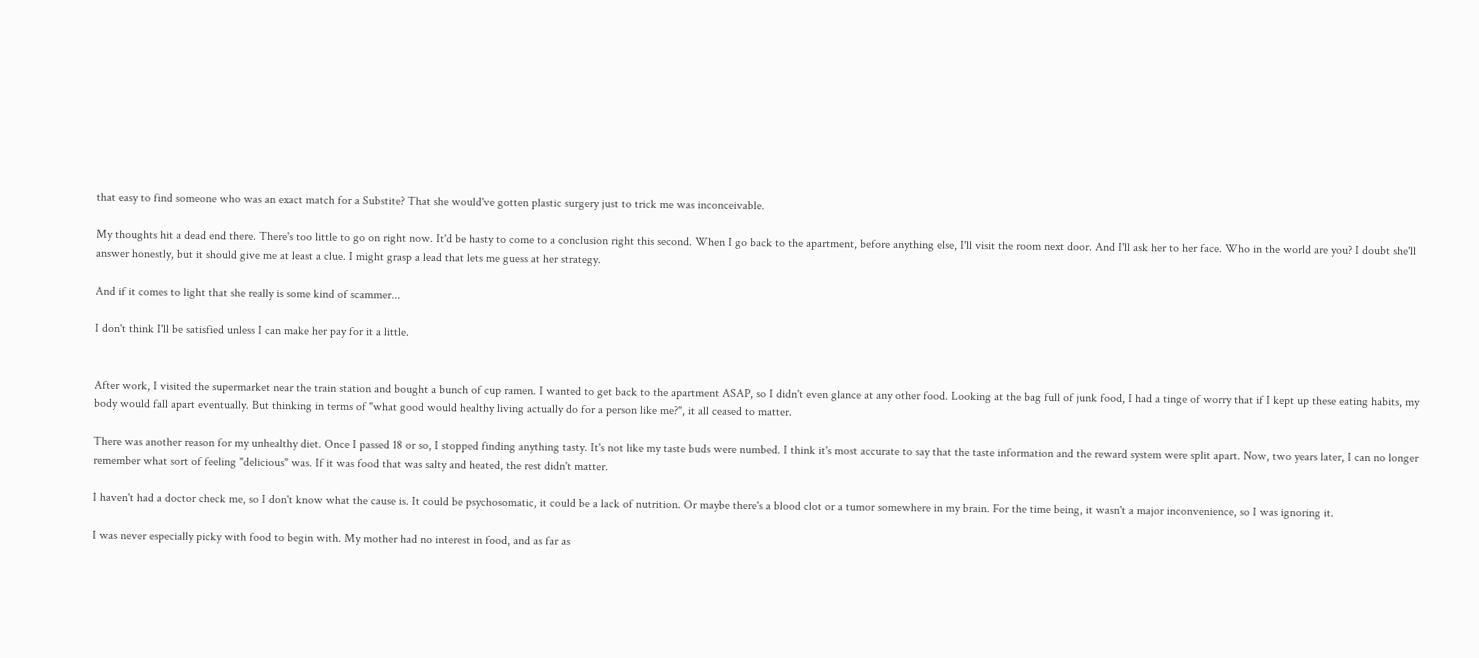that easy to find someone who was an exact match for a Substite? That she would've gotten plastic surgery just to trick me was inconceivable.

My thoughts hit a dead end there. There's too little to go on right now. It'd be hasty to come to a conclusion right this second. When I go back to the apartment, before anything else, I'll visit the room next door. And I'll ask her to her face. Who in the world are you? I doubt she'll answer honestly, but it should give me at least a clue. I might grasp a lead that lets me guess at her strategy.

And if it comes to light that she really is some kind of scammer...

I don't think I'll be satisfied unless I can make her pay for it a little.


After work, I visited the supermarket near the train station and bought a bunch of cup ramen. I wanted to get back to the apartment ASAP, so I didn't even glance at any other food. Looking at the bag full of junk food, I had a tinge of worry that if I kept up these eating habits, my body would fall apart eventually. But thinking in terms of "what good would healthy living actually do for a person like me?", it all ceased to matter.

There was another reason for my unhealthy diet. Once I passed 18 or so, I stopped finding anything tasty. It's not like my taste buds were numbed. I think it's most accurate to say that the taste information and the reward system were split apart. Now, two years later, I can no longer remember what sort of feeling "delicious" was. If it was food that was salty and heated, the rest didn't matter.

I haven't had a doctor check me, so I don't know what the cause is. It could be psychosomatic, it could be a lack of nutrition. Or maybe there's a blood clot or a tumor somewhere in my brain. For the time being, it wasn't a major inconvenience, so I was ignoring it.

I was never especially picky with food to begin with. My mother had no interest in food, and as far as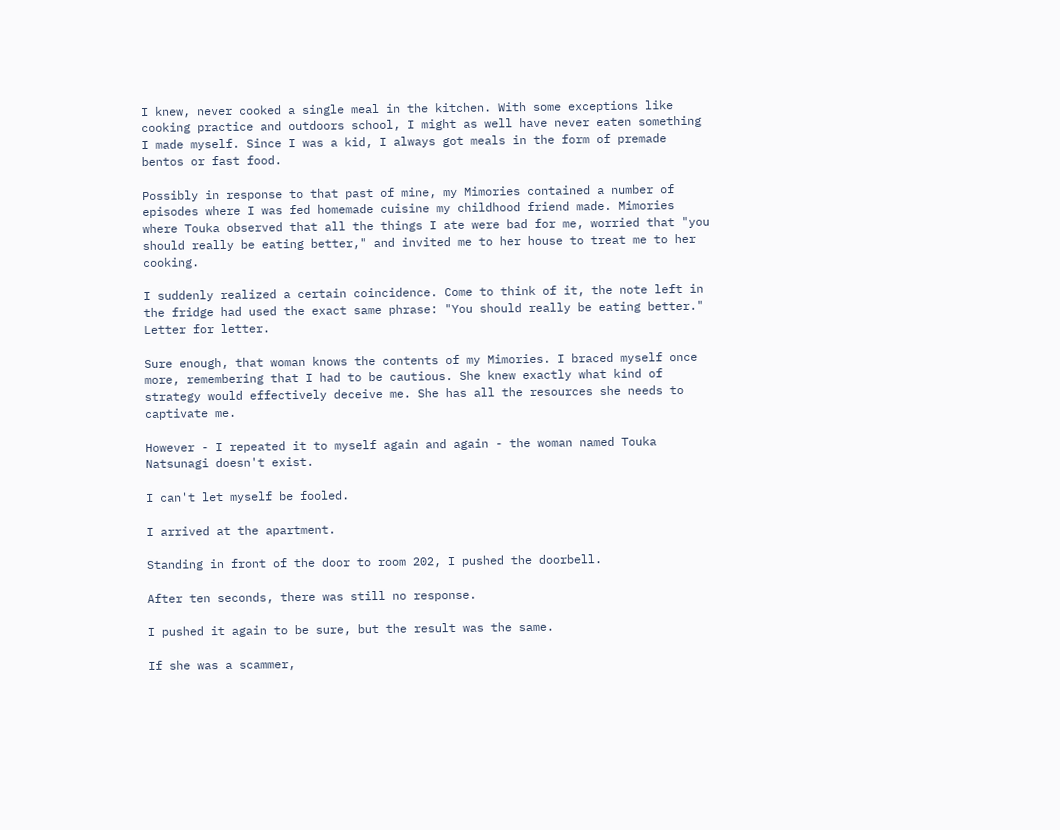I knew, never cooked a single meal in the kitchen. With some exceptions like cooking practice and outdoors school, I might as well have never eaten something I made myself. Since I was a kid, I always got meals in the form of premade bentos or fast food.

Possibly in response to that past of mine, my Mimories contained a number of episodes where I was fed homemade cuisine my childhood friend made. Mimories where Touka observed that all the things I ate were bad for me, worried that "you should really be eating better," and invited me to her house to treat me to her cooking.

I suddenly realized a certain coincidence. Come to think of it, the note left in the fridge had used the exact same phrase: "You should really be eating better." Letter for letter.

Sure enough, that woman knows the contents of my Mimories. I braced myself once more, remembering that I had to be cautious. She knew exactly what kind of strategy would effectively deceive me. She has all the resources she needs to captivate me.

However - I repeated it to myself again and again - the woman named Touka Natsunagi doesn't exist.

I can't let myself be fooled.

I arrived at the apartment.

Standing in front of the door to room 202, I pushed the doorbell.

After ten seconds, there was still no response.

I pushed it again to be sure, but the result was the same.

If she was a scammer,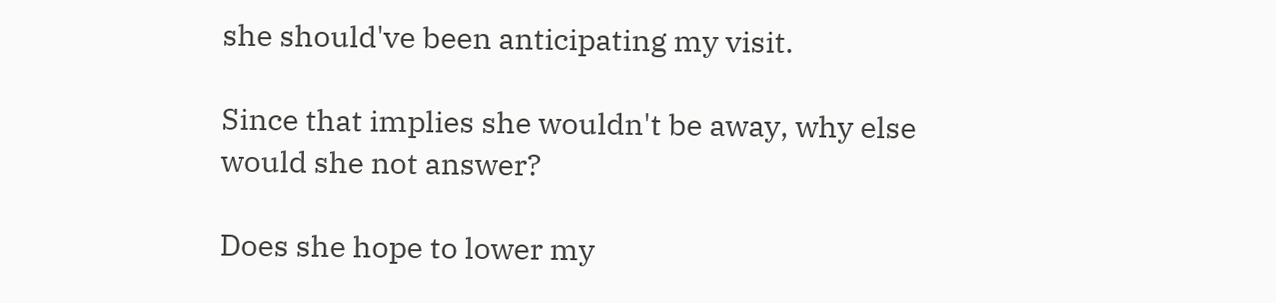she should've been anticipating my visit.

Since that implies she wouldn't be away, why else would she not answer?

Does she hope to lower my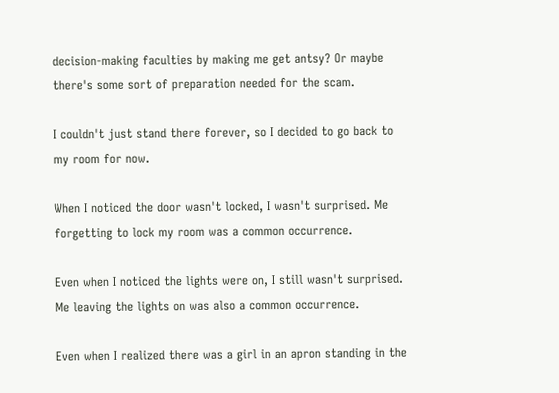decision-making faculties by making me get antsy? Or maybe there's some sort of preparation needed for the scam.

I couldn't just stand there forever, so I decided to go back to my room for now.

When I noticed the door wasn't locked, I wasn't surprised. Me forgetting to lock my room was a common occurrence.

Even when I noticed the lights were on, I still wasn't surprised. Me leaving the lights on was also a common occurrence.

Even when I realized there was a girl in an apron standing in the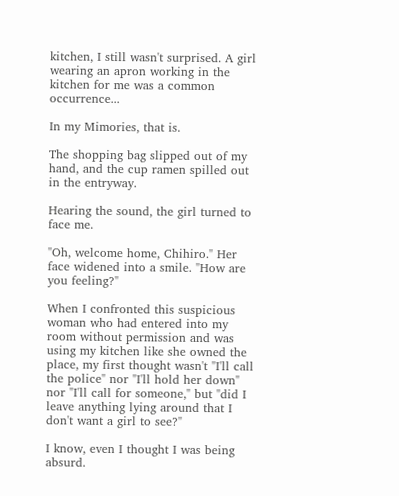kitchen, I still wasn't surprised. A girl wearing an apron working in the kitchen for me was a common occurrence...

In my Mimories, that is.

The shopping bag slipped out of my hand, and the cup ramen spilled out in the entryway.

Hearing the sound, the girl turned to face me.

"Oh, welcome home, Chihiro." Her face widened into a smile. "How are you feeling?"

When I confronted this suspicious woman who had entered into my room without permission and was using my kitchen like she owned the place, my first thought wasn't "I'll call the police" nor "I'll hold her down" nor "I'll call for someone," but "did I leave anything lying around that I don't want a girl to see?"

I know, even I thought I was being absurd.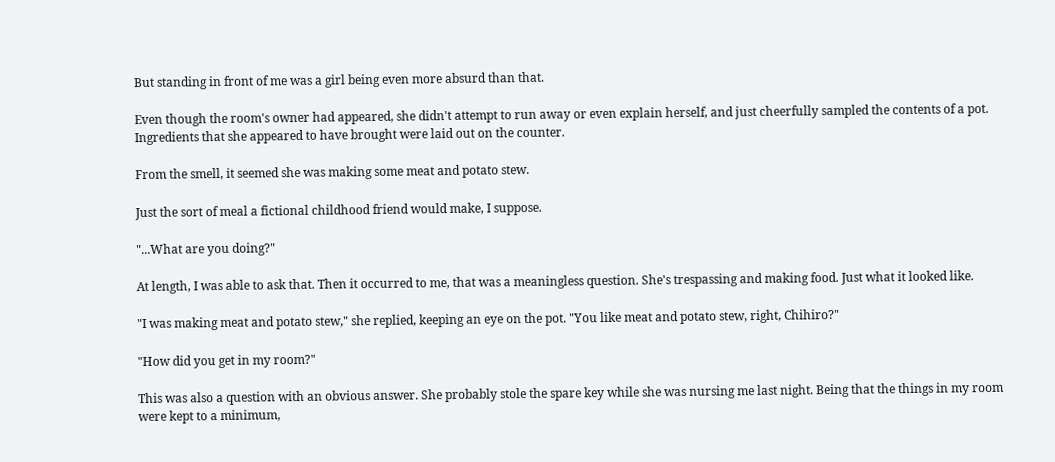But standing in front of me was a girl being even more absurd than that.

Even though the room's owner had appeared, she didn't attempt to run away or even explain herself, and just cheerfully sampled the contents of a pot. Ingredients that she appeared to have brought were laid out on the counter.

From the smell, it seemed she was making some meat and potato stew.

Just the sort of meal a fictional childhood friend would make, I suppose.

"...What are you doing?"

At length, I was able to ask that. Then it occurred to me, that was a meaningless question. She's trespassing and making food. Just what it looked like.

"I was making meat and potato stew," she replied, keeping an eye on the pot. "You like meat and potato stew, right, Chihiro?"

"How did you get in my room?"

This was also a question with an obvious answer. She probably stole the spare key while she was nursing me last night. Being that the things in my room were kept to a minimum,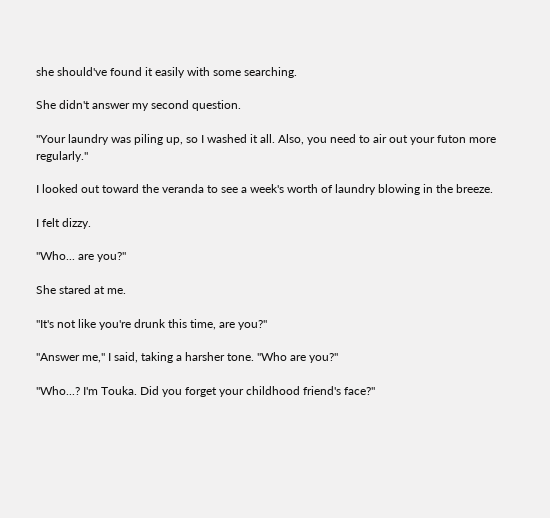she should've found it easily with some searching.

She didn't answer my second question.

"Your laundry was piling up, so I washed it all. Also, you need to air out your futon more regularly."

I looked out toward the veranda to see a week's worth of laundry blowing in the breeze.

I felt dizzy.

"Who... are you?"

She stared at me.

"It's not like you're drunk this time, are you?"

"Answer me," I said, taking a harsher tone. "Who are you?"

"Who...? I'm Touka. Did you forget your childhood friend's face?"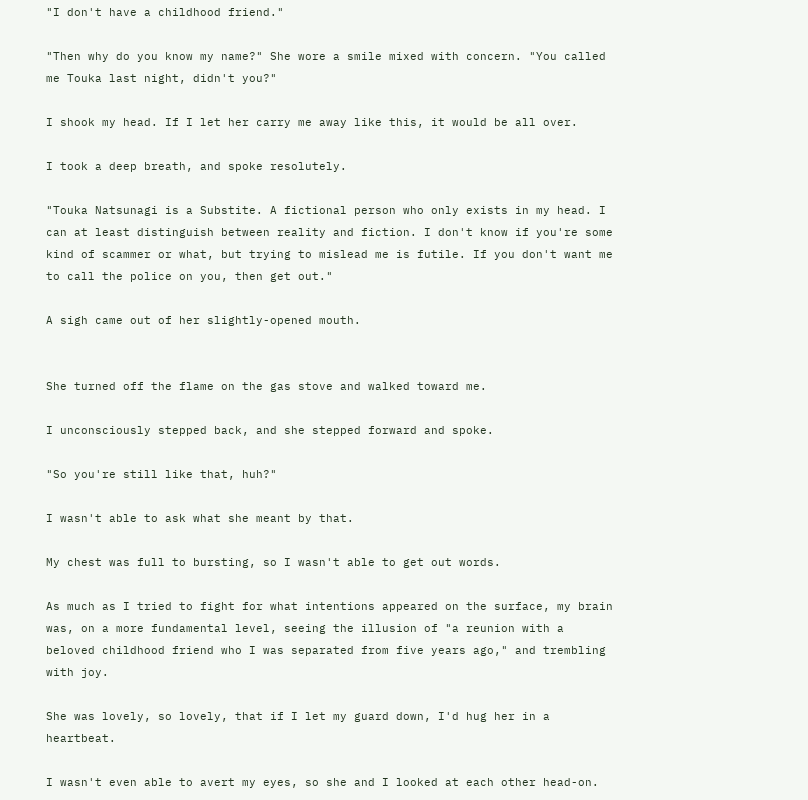"I don't have a childhood friend."

"Then why do you know my name?" She wore a smile mixed with concern. "You called me Touka last night, didn't you?"

I shook my head. If I let her carry me away like this, it would be all over.

I took a deep breath, and spoke resolutely.

"Touka Natsunagi is a Substite. A fictional person who only exists in my head. I can at least distinguish between reality and fiction. I don't know if you're some kind of scammer or what, but trying to mislead me is futile. If you don't want me to call the police on you, then get out."

A sigh came out of her slightly-opened mouth.


She turned off the flame on the gas stove and walked toward me.

I unconsciously stepped back, and she stepped forward and spoke.

"So you're still like that, huh?"

I wasn't able to ask what she meant by that.

My chest was full to bursting, so I wasn't able to get out words.

As much as I tried to fight for what intentions appeared on the surface, my brain was, on a more fundamental level, seeing the illusion of "a reunion with a beloved childhood friend who I was separated from five years ago," and trembling with joy.

She was lovely, so lovely, that if I let my guard down, I'd hug her in a heartbeat.

I wasn't even able to avert my eyes, so she and I looked at each other head-on.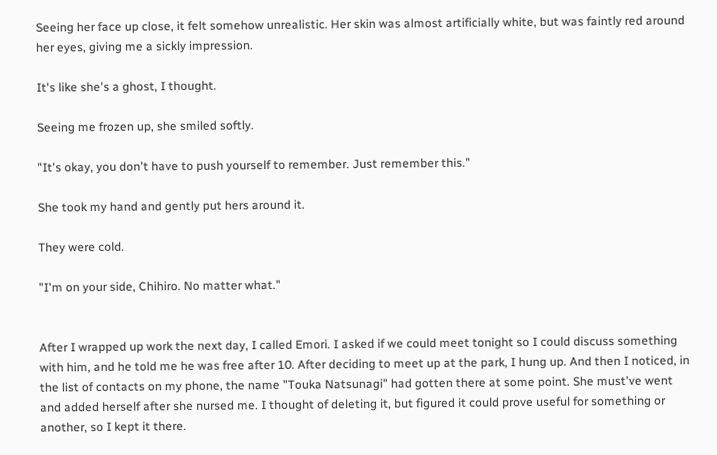Seeing her face up close, it felt somehow unrealistic. Her skin was almost artificially white, but was faintly red around her eyes, giving me a sickly impression.

It's like she's a ghost, I thought.

Seeing me frozen up, she smiled softly.

"It's okay, you don't have to push yourself to remember. Just remember this."

She took my hand and gently put hers around it.

They were cold.

"I'm on your side, Chihiro. No matter what."


After I wrapped up work the next day, I called Emori. I asked if we could meet tonight so I could discuss something with him, and he told me he was free after 10. After deciding to meet up at the park, I hung up. And then I noticed, in the list of contacts on my phone, the name "Touka Natsunagi" had gotten there at some point. She must've went and added herself after she nursed me. I thought of deleting it, but figured it could prove useful for something or another, so I kept it there.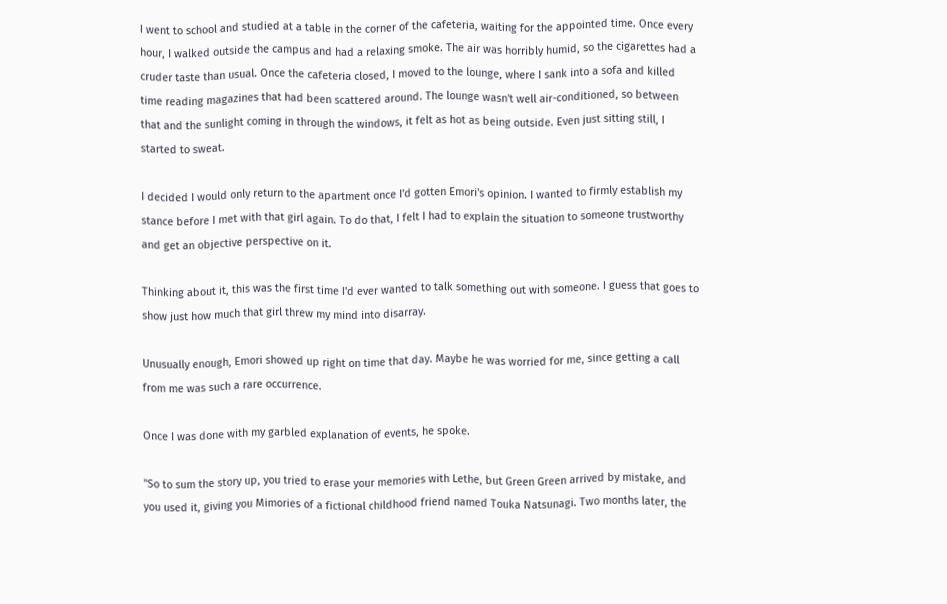I went to school and studied at a table in the corner of the cafeteria, waiting for the appointed time. Once every hour, I walked outside the campus and had a relaxing smoke. The air was horribly humid, so the cigarettes had a cruder taste than usual. Once the cafeteria closed, I moved to the lounge, where I sank into a sofa and killed time reading magazines that had been scattered around. The lounge wasn't well air-conditioned, so between that and the sunlight coming in through the windows, it felt as hot as being outside. Even just sitting still, I started to sweat.

I decided I would only return to the apartment once I'd gotten Emori's opinion. I wanted to firmly establish my stance before I met with that girl again. To do that, I felt I had to explain the situation to someone trustworthy and get an objective perspective on it.

Thinking about it, this was the first time I'd ever wanted to talk something out with someone. I guess that goes to show just how much that girl threw my mind into disarray.

Unusually enough, Emori showed up right on time that day. Maybe he was worried for me, since getting a call from me was such a rare occurrence.

Once I was done with my garbled explanation of events, he spoke.

"So to sum the story up, you tried to erase your memories with Lethe, but Green Green arrived by mistake, and you used it, giving you Mimories of a fictional childhood friend named Touka Natsunagi. Two months later, the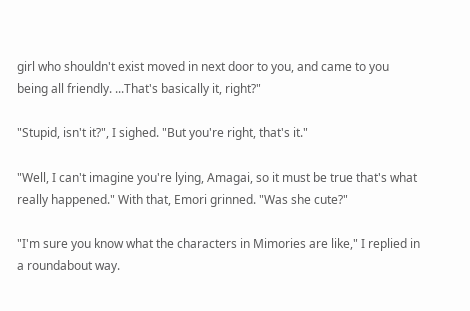girl who shouldn't exist moved in next door to you, and came to you being all friendly. ...That's basically it, right?"

"Stupid, isn't it?", I sighed. "But you're right, that's it."

"Well, I can't imagine you're lying, Amagai, so it must be true that's what really happened." With that, Emori grinned. "Was she cute?"

"I'm sure you know what the characters in Mimories are like," I replied in a roundabout way.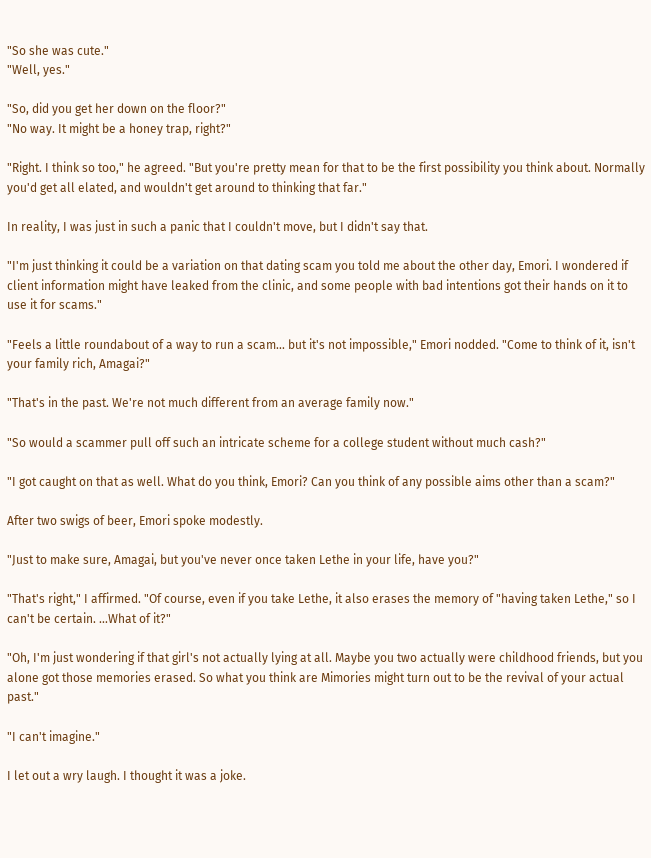"So she was cute."
"Well, yes."

"So, did you get her down on the floor?"
"No way. It might be a honey trap, right?"

"Right. I think so too," he agreed. "But you're pretty mean for that to be the first possibility you think about. Normally you'd get all elated, and wouldn't get around to thinking that far."

In reality, I was just in such a panic that I couldn't move, but I didn't say that.

"I'm just thinking it could be a variation on that dating scam you told me about the other day, Emori. I wondered if client information might have leaked from the clinic, and some people with bad intentions got their hands on it to use it for scams."

"Feels a little roundabout of a way to run a scam... but it's not impossible," Emori nodded. "Come to think of it, isn't your family rich, Amagai?"

"That's in the past. We're not much different from an average family now."

"So would a scammer pull off such an intricate scheme for a college student without much cash?"

"I got caught on that as well. What do you think, Emori? Can you think of any possible aims other than a scam?"

After two swigs of beer, Emori spoke modestly.

"Just to make sure, Amagai, but you've never once taken Lethe in your life, have you?"

"That's right," I affirmed. "Of course, even if you take Lethe, it also erases the memory of "having taken Lethe," so I can't be certain. ...What of it?"

"Oh, I'm just wondering if that girl's not actually lying at all. Maybe you two actually were childhood friends, but you alone got those memories erased. So what you think are Mimories might turn out to be the revival of your actual past."

"I can't imagine."

I let out a wry laugh. I thought it was a joke.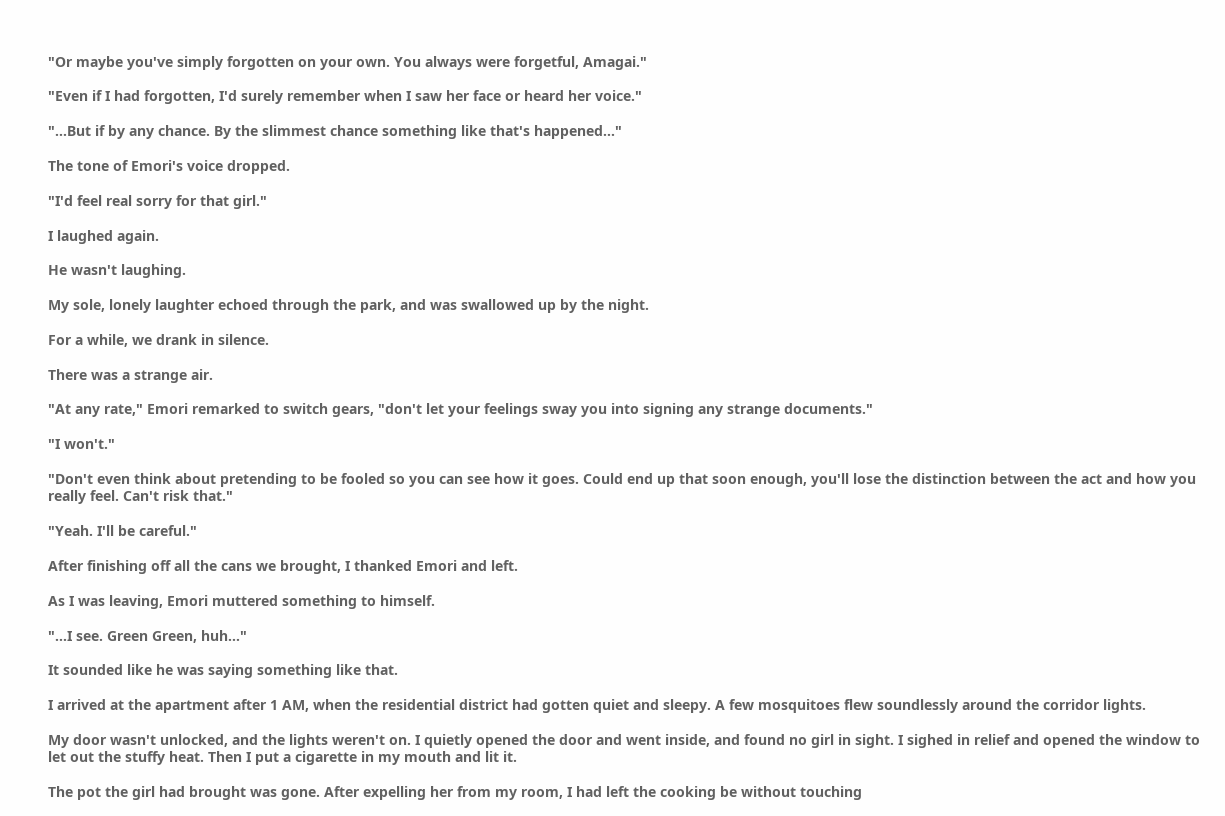"Or maybe you've simply forgotten on your own. You always were forgetful, Amagai."

"Even if I had forgotten, I'd surely remember when I saw her face or heard her voice."

"...But if by any chance. By the slimmest chance something like that's happened..."

The tone of Emori's voice dropped.

"I'd feel real sorry for that girl."

I laughed again.

He wasn't laughing.

My sole, lonely laughter echoed through the park, and was swallowed up by the night.

For a while, we drank in silence.

There was a strange air.

"At any rate," Emori remarked to switch gears, "don't let your feelings sway you into signing any strange documents."

"I won't."

"Don't even think about pretending to be fooled so you can see how it goes. Could end up that soon enough, you'll lose the distinction between the act and how you really feel. Can't risk that."

"Yeah. I'll be careful."

After finishing off all the cans we brought, I thanked Emori and left.

As I was leaving, Emori muttered something to himself.

"...I see. Green Green, huh..."

It sounded like he was saying something like that.

I arrived at the apartment after 1 AM, when the residential district had gotten quiet and sleepy. A few mosquitoes flew soundlessly around the corridor lights.

My door wasn't unlocked, and the lights weren't on. I quietly opened the door and went inside, and found no girl in sight. I sighed in relief and opened the window to let out the stuffy heat. Then I put a cigarette in my mouth and lit it.

The pot the girl had brought was gone. After expelling her from my room, I had left the cooking be without touching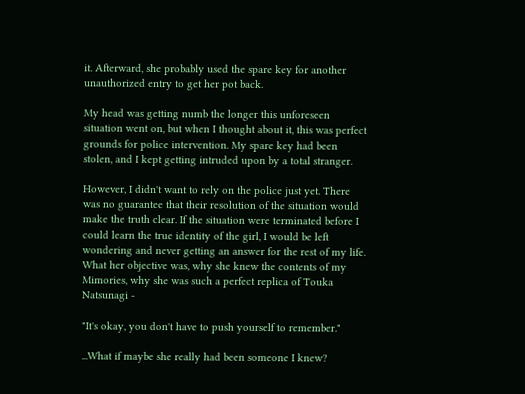it. Afterward, she probably used the spare key for another unauthorized entry to get her pot back.

My head was getting numb the longer this unforeseen situation went on, but when I thought about it, this was perfect grounds for police intervention. My spare key had been stolen, and I kept getting intruded upon by a total stranger.

However, I didn't want to rely on the police just yet. There was no guarantee that their resolution of the situation would make the truth clear. If the situation were terminated before I could learn the true identity of the girl, I would be left wondering and never getting an answer for the rest of my life. What her objective was, why she knew the contents of my Mimories, why she was such a perfect replica of Touka Natsunagi -

"It's okay, you don't have to push yourself to remember."

...What if maybe she really had been someone I knew?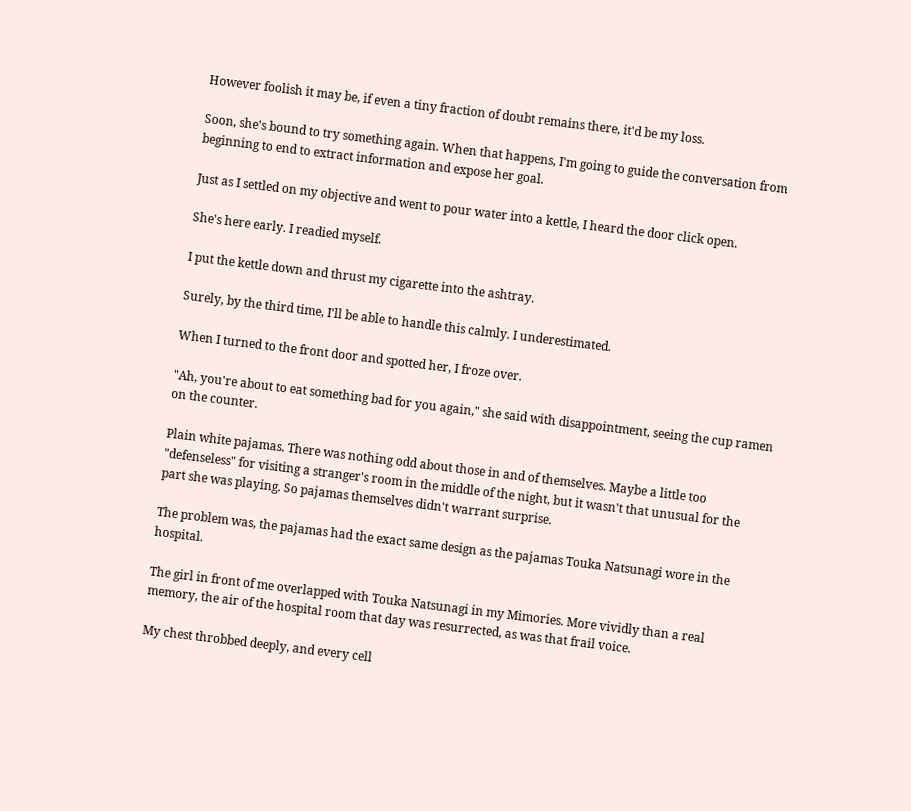However foolish it may be, if even a tiny fraction of doubt remains there, it'd be my loss.

Soon, she's bound to try something again. When that happens, I'm going to guide the conversation from beginning to end to extract information and expose her goal.

Just as I settled on my objective and went to pour water into a kettle, I heard the door click open.

She's here early. I readied myself.

I put the kettle down and thrust my cigarette into the ashtray.

Surely, by the third time, I'll be able to handle this calmly. I underestimated.

When I turned to the front door and spotted her, I froze over.

"Ah, you're about to eat something bad for you again," she said with disappointment, seeing the cup ramen on the counter.

Plain white pajamas. There was nothing odd about those in and of themselves. Maybe a little too "defenseless" for visiting a stranger's room in the middle of the night, but it wasn't that unusual for the part she was playing. So pajamas themselves didn't warrant surprise.

The problem was, the pajamas had the exact same design as the pajamas Touka Natsunagi wore in the hospital.

The girl in front of me overlapped with Touka Natsunagi in my Mimories. More vividly than a real memory, the air of the hospital room that day was resurrected, as was that frail voice.

My chest throbbed deeply, and every cell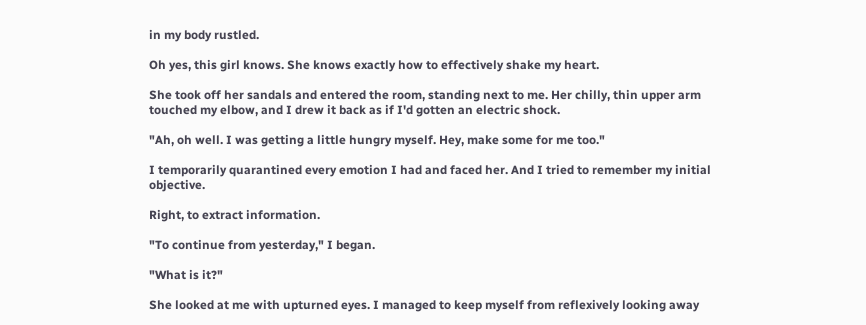in my body rustled.

Oh yes, this girl knows. She knows exactly how to effectively shake my heart.

She took off her sandals and entered the room, standing next to me. Her chilly, thin upper arm touched my elbow, and I drew it back as if I'd gotten an electric shock.

"Ah, oh well. I was getting a little hungry myself. Hey, make some for me too."

I temporarily quarantined every emotion I had and faced her. And I tried to remember my initial objective.

Right, to extract information.

"To continue from yesterday," I began.

"What is it?"

She looked at me with upturned eyes. I managed to keep myself from reflexively looking away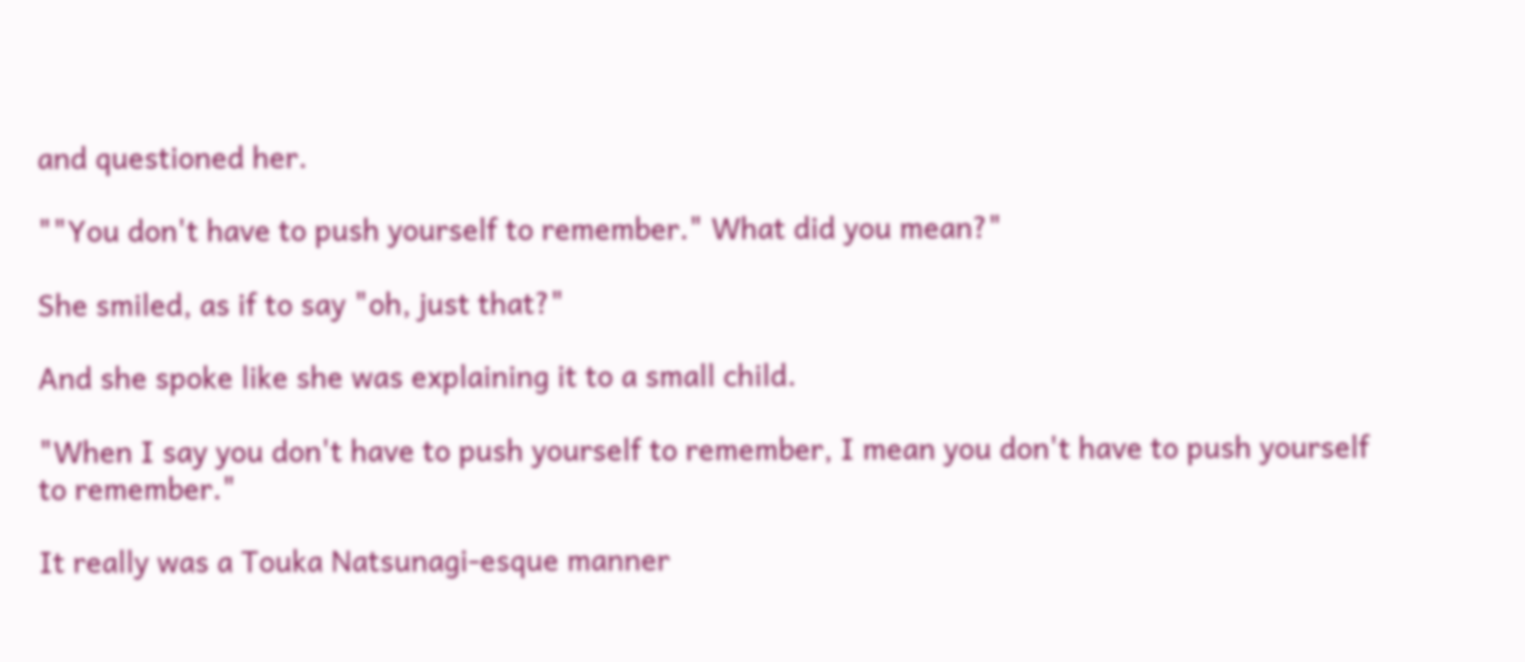and questioned her.

""You don't have to push yourself to remember." What did you mean?"

She smiled, as if to say "oh, just that?"

And she spoke like she was explaining it to a small child.

"When I say you don't have to push yourself to remember, I mean you don't have to push yourself to remember."

It really was a Touka Natsunagi-esque manner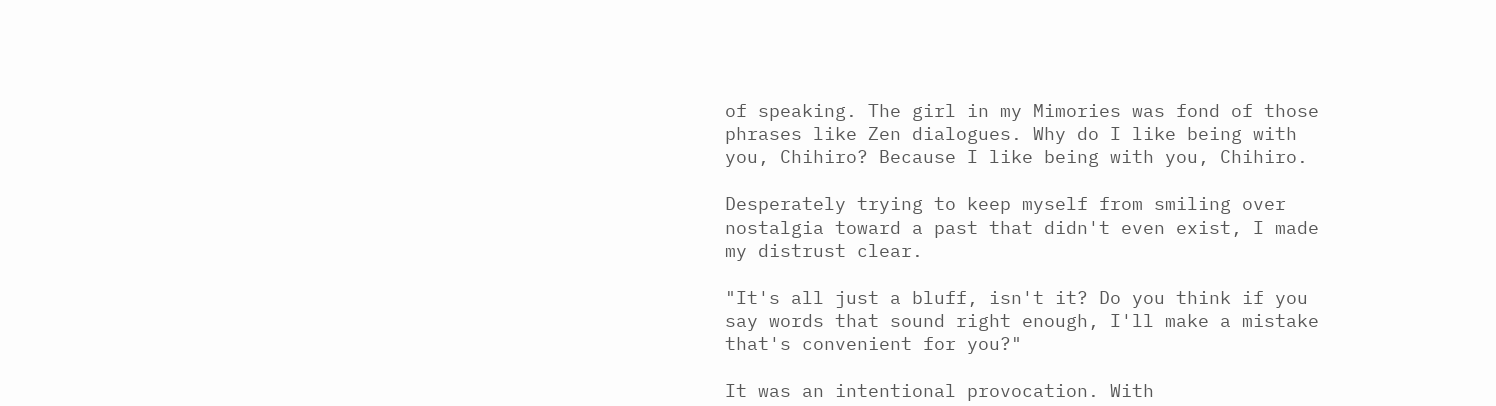of speaking. The girl in my Mimories was fond of those phrases like Zen dialogues. Why do I like being with you, Chihiro? Because I like being with you, Chihiro.

Desperately trying to keep myself from smiling over nostalgia toward a past that didn't even exist, I made my distrust clear.

"It's all just a bluff, isn't it? Do you think if you say words that sound right enough, I'll make a mistake that's convenient for you?"

It was an intentional provocation. With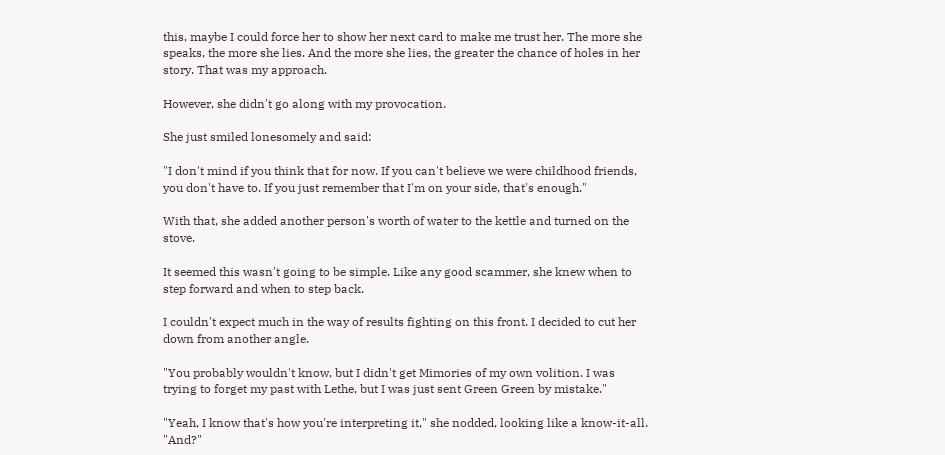this, maybe I could force her to show her next card to make me trust her. The more she speaks, the more she lies. And the more she lies, the greater the chance of holes in her story. That was my approach.

However, she didn't go along with my provocation.

She just smiled lonesomely and said:

"I don't mind if you think that for now. If you can't believe we were childhood friends, you don't have to. If you just remember that I'm on your side, that's enough."

With that, she added another person's worth of water to the kettle and turned on the stove.

It seemed this wasn't going to be simple. Like any good scammer, she knew when to step forward and when to step back.

I couldn't expect much in the way of results fighting on this front. I decided to cut her down from another angle.

"You probably wouldn't know, but I didn't get Mimories of my own volition. I was trying to forget my past with Lethe, but I was just sent Green Green by mistake."

"Yeah, I know that's how you're interpreting it," she nodded, looking like a know-it-all. "And?"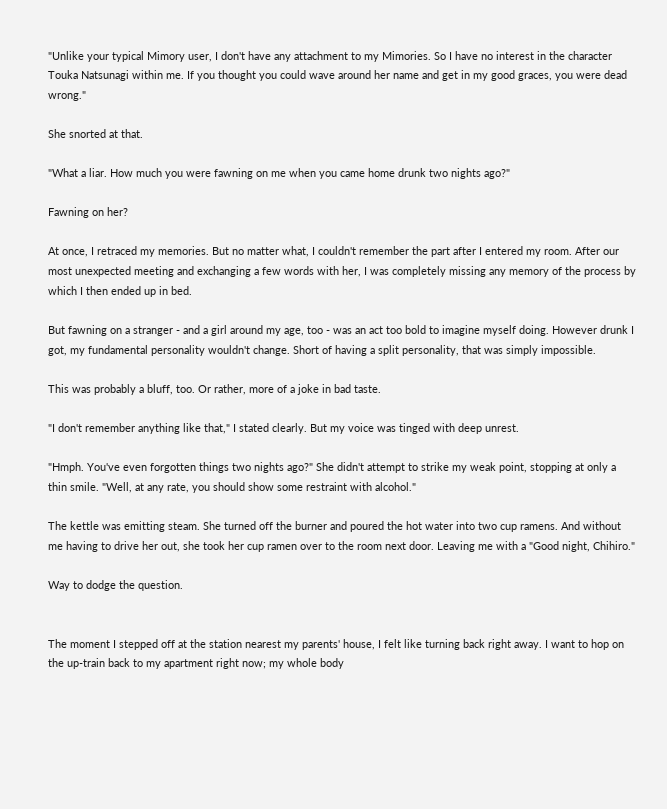"Unlike your typical Mimory user, I don't have any attachment to my Mimories. So I have no interest in the character Touka Natsunagi within me. If you thought you could wave around her name and get in my good graces, you were dead wrong."

She snorted at that.

"What a liar. How much you were fawning on me when you came home drunk two nights ago?"

Fawning on her?

At once, I retraced my memories. But no matter what, I couldn't remember the part after I entered my room. After our most unexpected meeting and exchanging a few words with her, I was completely missing any memory of the process by which I then ended up in bed.

But fawning on a stranger - and a girl around my age, too - was an act too bold to imagine myself doing. However drunk I got, my fundamental personality wouldn't change. Short of having a split personality, that was simply impossible.

This was probably a bluff, too. Or rather, more of a joke in bad taste.

"I don't remember anything like that," I stated clearly. But my voice was tinged with deep unrest.

"Hmph. You've even forgotten things two nights ago?" She didn't attempt to strike my weak point, stopping at only a thin smile. "Well, at any rate, you should show some restraint with alcohol."

The kettle was emitting steam. She turned off the burner and poured the hot water into two cup ramens. And without me having to drive her out, she took her cup ramen over to the room next door. Leaving me with a "Good night, Chihiro."

Way to dodge the question.


The moment I stepped off at the station nearest my parents' house, I felt like turning back right away. I want to hop on the up-train back to my apartment right now; my whole body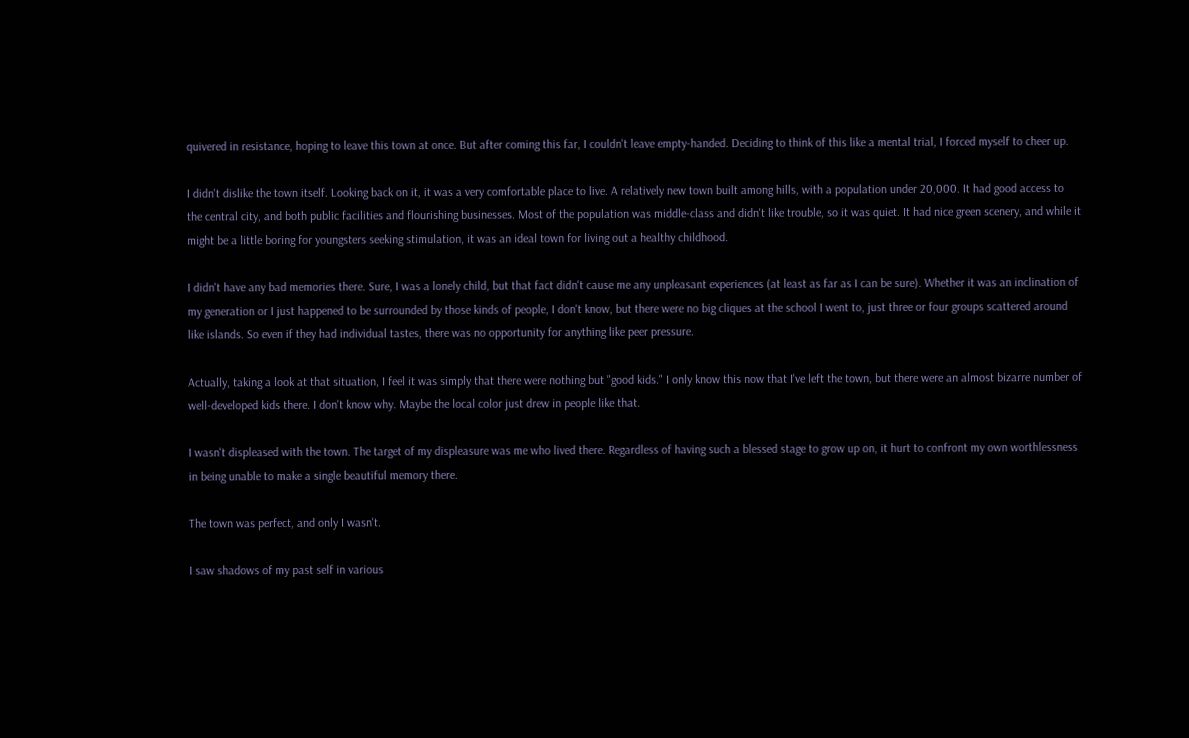quivered in resistance, hoping to leave this town at once. But after coming this far, I couldn't leave empty-handed. Deciding to think of this like a mental trial, I forced myself to cheer up.

I didn't dislike the town itself. Looking back on it, it was a very comfortable place to live. A relatively new town built among hills, with a population under 20,000. It had good access to the central city, and both public facilities and flourishing businesses. Most of the population was middle-class and didn't like trouble, so it was quiet. It had nice green scenery, and while it might be a little boring for youngsters seeking stimulation, it was an ideal town for living out a healthy childhood.

I didn't have any bad memories there. Sure, I was a lonely child, but that fact didn't cause me any unpleasant experiences (at least as far as I can be sure). Whether it was an inclination of my generation or I just happened to be surrounded by those kinds of people, I don't know, but there were no big cliques at the school I went to, just three or four groups scattered around like islands. So even if they had individual tastes, there was no opportunity for anything like peer pressure.

Actually, taking a look at that situation, I feel it was simply that there were nothing but "good kids." I only know this now that I've left the town, but there were an almost bizarre number of well-developed kids there. I don't know why. Maybe the local color just drew in people like that.

I wasn't displeased with the town. The target of my displeasure was me who lived there. Regardless of having such a blessed stage to grow up on, it hurt to confront my own worthlessness in being unable to make a single beautiful memory there.

The town was perfect, and only I wasn't.

I saw shadows of my past self in various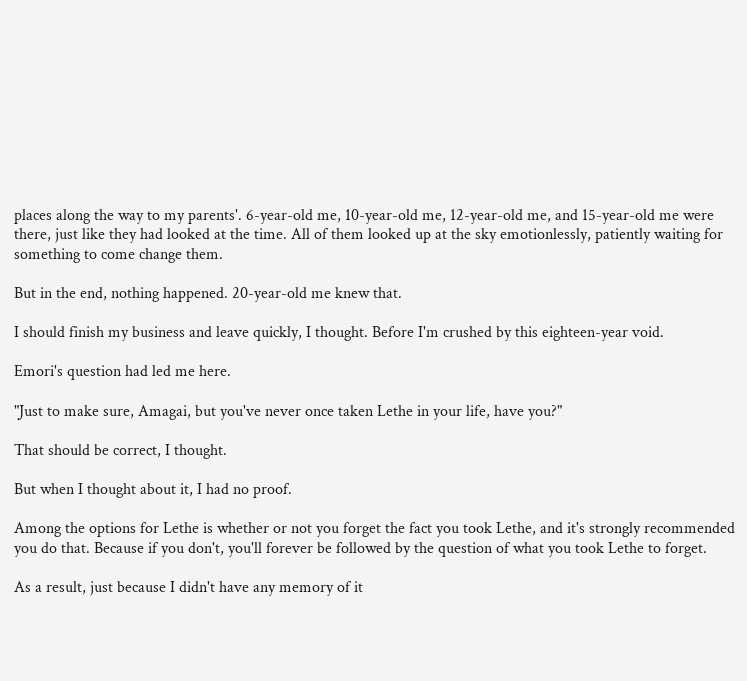places along the way to my parents'. 6-year-old me, 10-year-old me, 12-year-old me, and 15-year-old me were there, just like they had looked at the time. All of them looked up at the sky emotionlessly, patiently waiting for something to come change them.

But in the end, nothing happened. 20-year-old me knew that.

I should finish my business and leave quickly, I thought. Before I'm crushed by this eighteen-year void.

Emori's question had led me here.

"Just to make sure, Amagai, but you've never once taken Lethe in your life, have you?"

That should be correct, I thought.

But when I thought about it, I had no proof.

Among the options for Lethe is whether or not you forget the fact you took Lethe, and it's strongly recommended you do that. Because if you don't, you'll forever be followed by the question of what you took Lethe to forget.

As a result, just because I didn't have any memory of it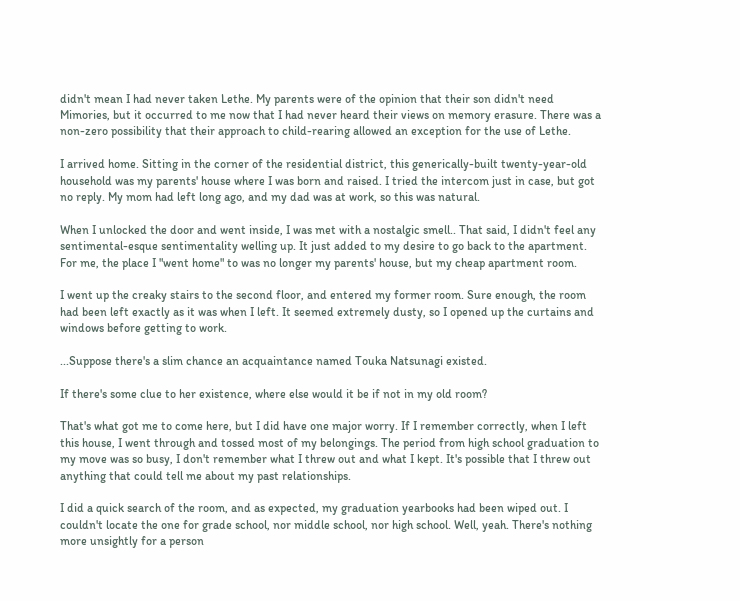didn't mean I had never taken Lethe. My parents were of the opinion that their son didn't need Mimories, but it occurred to me now that I had never heard their views on memory erasure. There was a non-zero possibility that their approach to child-rearing allowed an exception for the use of Lethe.

I arrived home. Sitting in the corner of the residential district, this generically-built twenty-year-old household was my parents' house where I was born and raised. I tried the intercom just in case, but got no reply. My mom had left long ago, and my dad was at work, so this was natural.

When I unlocked the door and went inside, I was met with a nostalgic smell.. That said, I didn't feel any sentimental-esque sentimentality welling up. It just added to my desire to go back to the apartment. For me, the place I "went home" to was no longer my parents' house, but my cheap apartment room.

I went up the creaky stairs to the second floor, and entered my former room. Sure enough, the room had been left exactly as it was when I left. It seemed extremely dusty, so I opened up the curtains and windows before getting to work.

...Suppose there's a slim chance an acquaintance named Touka Natsunagi existed.

If there's some clue to her existence, where else would it be if not in my old room?

That's what got me to come here, but I did have one major worry. If I remember correctly, when I left this house, I went through and tossed most of my belongings. The period from high school graduation to my move was so busy, I don't remember what I threw out and what I kept. It's possible that I threw out anything that could tell me about my past relationships.

I did a quick search of the room, and as expected, my graduation yearbooks had been wiped out. I couldn't locate the one for grade school, nor middle school, nor high school. Well, yeah. There's nothing more unsightly for a person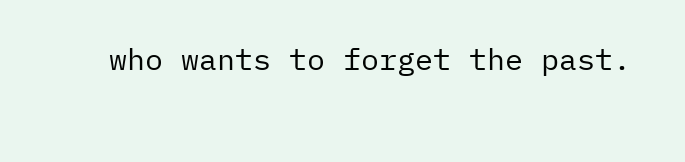who wants to forget the past.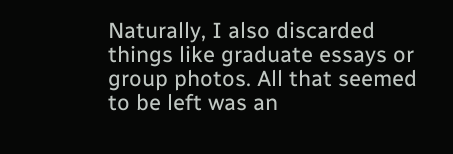Naturally, I also discarded things like graduate essays or group photos. All that seemed to be left was an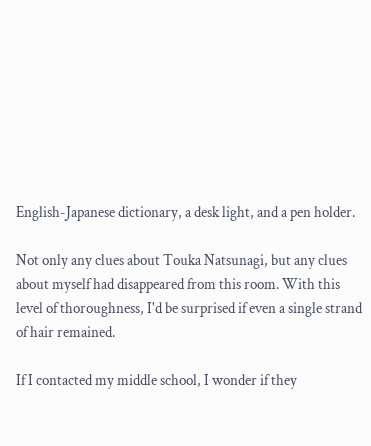English-Japanese dictionary, a desk light, and a pen holder.

Not only any clues about Touka Natsunagi, but any clues about myself had disappeared from this room. With this level of thoroughness, I'd be surprised if even a single strand of hair remained.

If I contacted my middle school, I wonder if they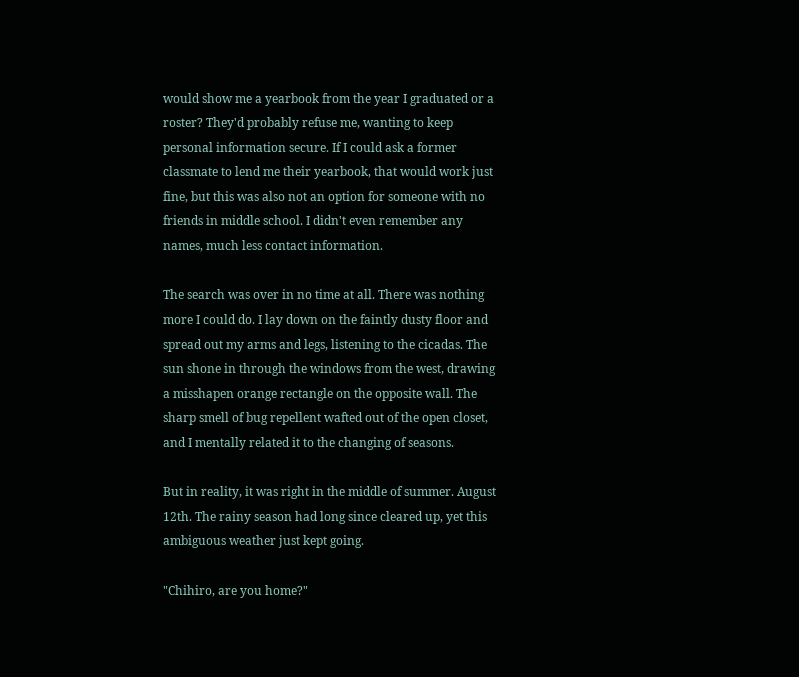would show me a yearbook from the year I graduated or a roster? They'd probably refuse me, wanting to keep personal information secure. If I could ask a former classmate to lend me their yearbook, that would work just fine, but this was also not an option for someone with no friends in middle school. I didn't even remember any names, much less contact information.

The search was over in no time at all. There was nothing more I could do. I lay down on the faintly dusty floor and spread out my arms and legs, listening to the cicadas. The sun shone in through the windows from the west, drawing a misshapen orange rectangle on the opposite wall. The sharp smell of bug repellent wafted out of the open closet, and I mentally related it to the changing of seasons.

But in reality, it was right in the middle of summer. August 12th. The rainy season had long since cleared up, yet this ambiguous weather just kept going.

"Chihiro, are you home?"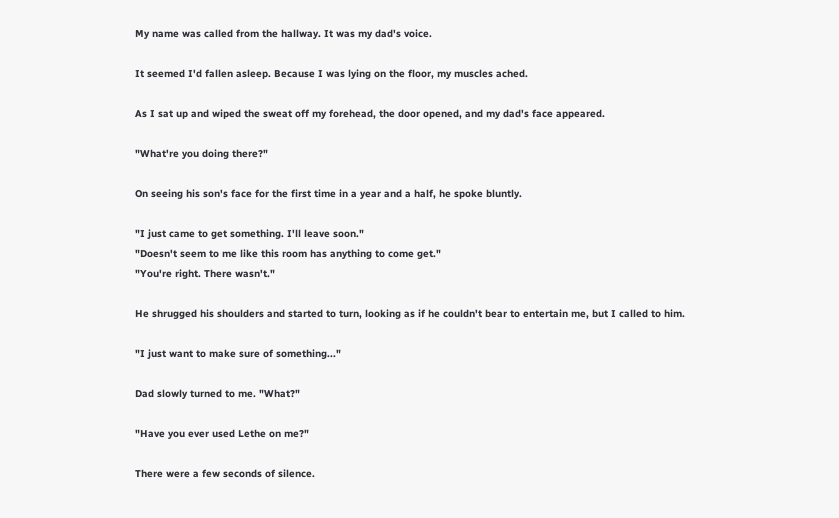My name was called from the hallway. It was my dad's voice.

It seemed I'd fallen asleep. Because I was lying on the floor, my muscles ached.

As I sat up and wiped the sweat off my forehead, the door opened, and my dad's face appeared.

"What're you doing there?"

On seeing his son's face for the first time in a year and a half, he spoke bluntly.

"I just came to get something. I'll leave soon."
"Doesn't seem to me like this room has anything to come get."
"You're right. There wasn't."

He shrugged his shoulders and started to turn, looking as if he couldn't bear to entertain me, but I called to him.

"I just want to make sure of something..."

Dad slowly turned to me. "What?"

"Have you ever used Lethe on me?"

There were a few seconds of silence.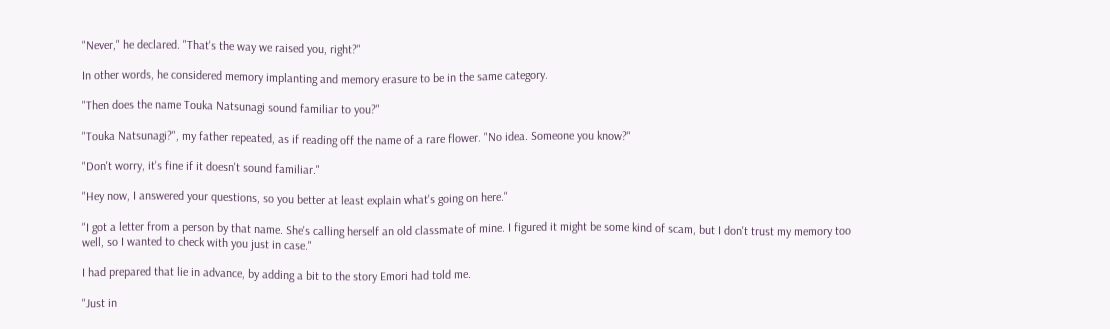"Never," he declared. "That's the way we raised you, right?"

In other words, he considered memory implanting and memory erasure to be in the same category.

"Then does the name Touka Natsunagi sound familiar to you?"

"Touka Natsunagi?", my father repeated, as if reading off the name of a rare flower. "No idea. Someone you know?"

"Don't worry, it's fine if it doesn't sound familiar."

"Hey now, I answered your questions, so you better at least explain what's going on here."

"I got a letter from a person by that name. She's calling herself an old classmate of mine. I figured it might be some kind of scam, but I don't trust my memory too well, so I wanted to check with you just in case."

I had prepared that lie in advance, by adding a bit to the story Emori had told me.

"Just in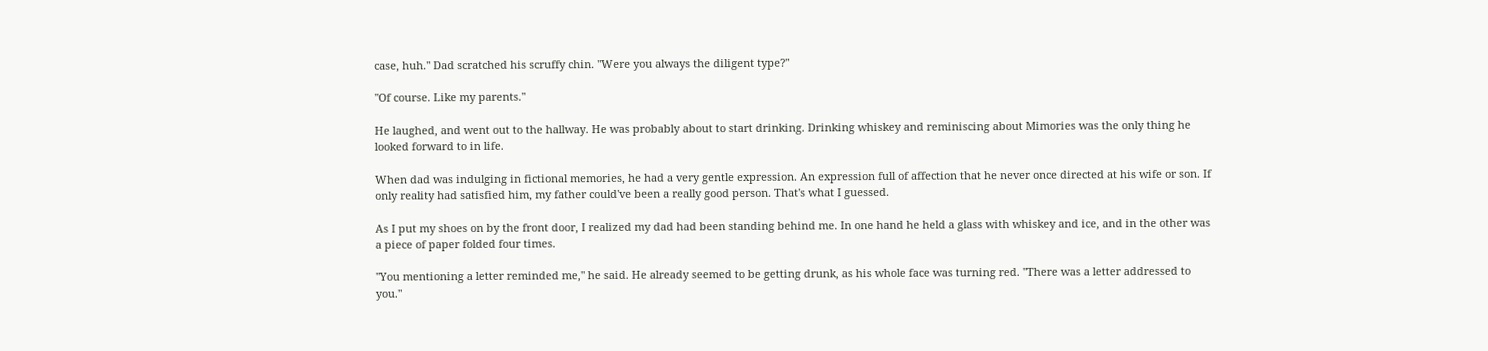case, huh." Dad scratched his scruffy chin. "Were you always the diligent type?"

"Of course. Like my parents."

He laughed, and went out to the hallway. He was probably about to start drinking. Drinking whiskey and reminiscing about Mimories was the only thing he looked forward to in life.

When dad was indulging in fictional memories, he had a very gentle expression. An expression full of affection that he never once directed at his wife or son. If only reality had satisfied him, my father could've been a really good person. That's what I guessed.

As I put my shoes on by the front door, I realized my dad had been standing behind me. In one hand he held a glass with whiskey and ice, and in the other was a piece of paper folded four times.

"You mentioning a letter reminded me," he said. He already seemed to be getting drunk, as his whole face was turning red. "There was a letter addressed to you."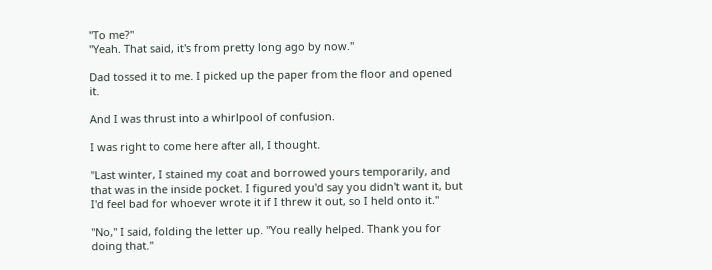"To me?"
"Yeah. That said, it's from pretty long ago by now."

Dad tossed it to me. I picked up the paper from the floor and opened it.

And I was thrust into a whirlpool of confusion.

I was right to come here after all, I thought.

"Last winter, I stained my coat and borrowed yours temporarily, and that was in the inside pocket. I figured you'd say you didn't want it, but I'd feel bad for whoever wrote it if I threw it out, so I held onto it."

"No," I said, folding the letter up. "You really helped. Thank you for doing that."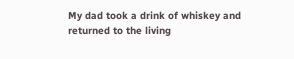My dad took a drink of whiskey and returned to the living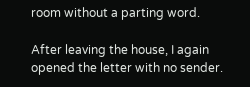room without a parting word.

After leaving the house, I again opened the letter with no sender.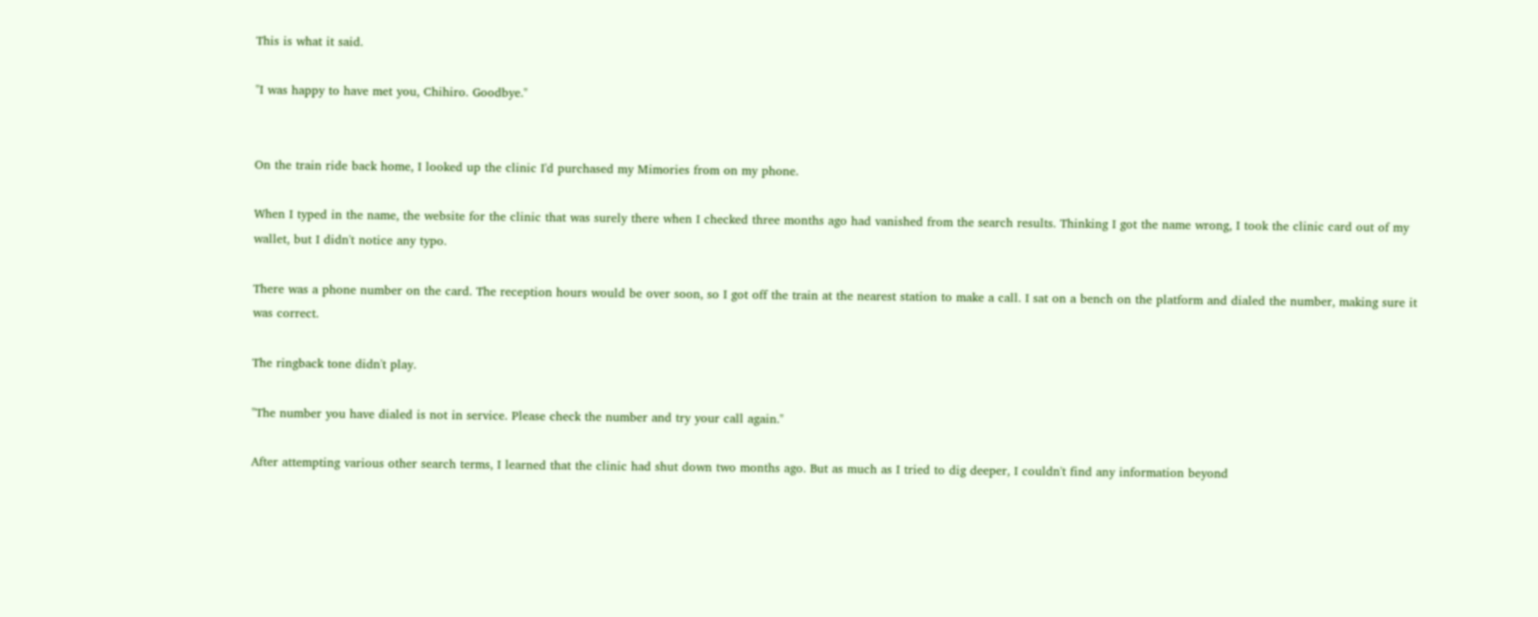This is what it said.

"I was happy to have met you, Chihiro. Goodbye."


On the train ride back home, I looked up the clinic I'd purchased my Mimories from on my phone.

When I typed in the name, the website for the clinic that was surely there when I checked three months ago had vanished from the search results. Thinking I got the name wrong, I took the clinic card out of my wallet, but I didn't notice any typo.

There was a phone number on the card. The reception hours would be over soon, so I got off the train at the nearest station to make a call. I sat on a bench on the platform and dialed the number, making sure it was correct.

The ringback tone didn't play.

"The number you have dialed is not in service. Please check the number and try your call again."

After attempting various other search terms, I learned that the clinic had shut down two months ago. But as much as I tried to dig deeper, I couldn't find any information beyond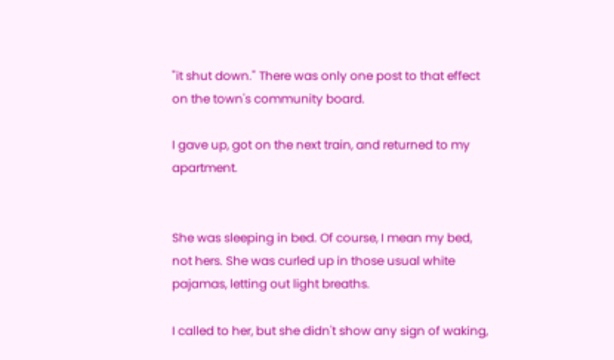"it shut down." There was only one post to that effect on the town's community board.

I gave up, got on the next train, and returned to my apartment.


She was sleeping in bed. Of course, I mean my bed, not hers. She was curled up in those usual white pajamas, letting out light breaths.

I called to her, but she didn't show any sign of waking,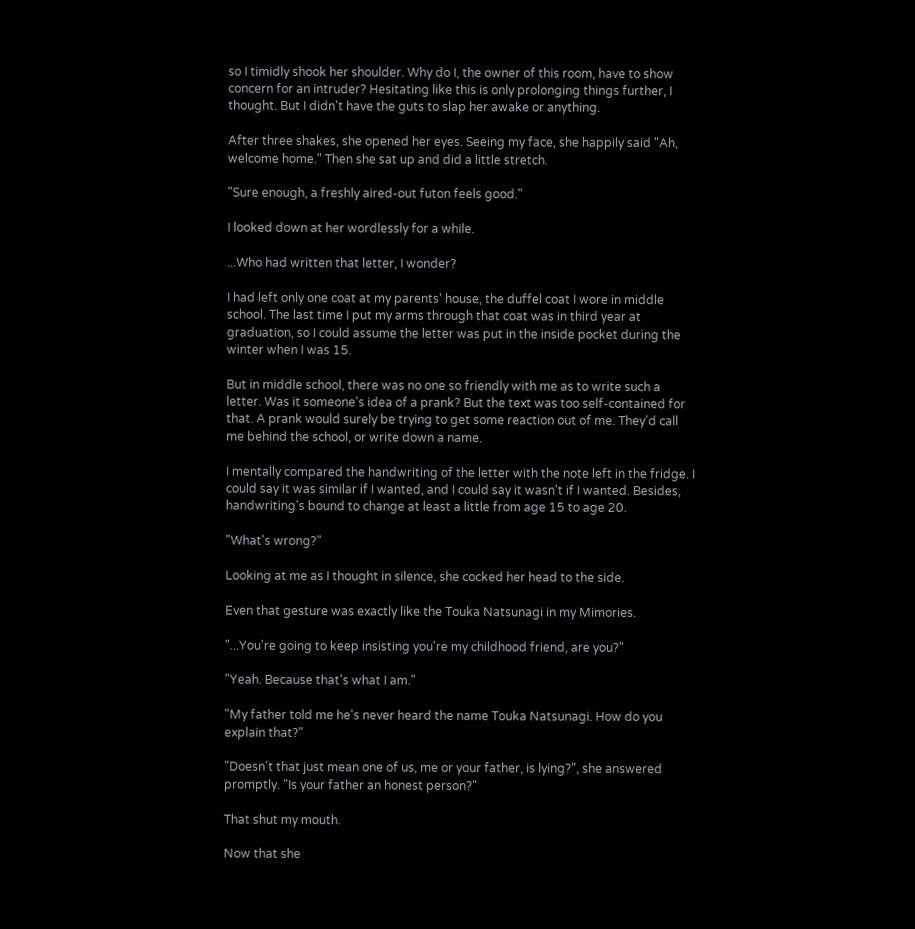so I timidly shook her shoulder. Why do I, the owner of this room, have to show concern for an intruder? Hesitating like this is only prolonging things further, I thought. But I didn't have the guts to slap her awake or anything.

After three shakes, she opened her eyes. Seeing my face, she happily said "Ah, welcome home." Then she sat up and did a little stretch.

"Sure enough, a freshly aired-out futon feels good."

I looked down at her wordlessly for a while.

...Who had written that letter, I wonder?

I had left only one coat at my parents' house, the duffel coat I wore in middle school. The last time I put my arms through that coat was in third year at graduation, so I could assume the letter was put in the inside pocket during the winter when I was 15.

But in middle school, there was no one so friendly with me as to write such a letter. Was it someone's idea of a prank? But the text was too self-contained for that. A prank would surely be trying to get some reaction out of me. They'd call me behind the school, or write down a name.

I mentally compared the handwriting of the letter with the note left in the fridge. I could say it was similar if I wanted, and I could say it wasn't if I wanted. Besides, handwriting's bound to change at least a little from age 15 to age 20.

"What's wrong?"

Looking at me as I thought in silence, she cocked her head to the side.

Even that gesture was exactly like the Touka Natsunagi in my Mimories.

"...You're going to keep insisting you're my childhood friend, are you?"

"Yeah. Because that's what I am."

"My father told me he's never heard the name Touka Natsunagi. How do you explain that?"

"Doesn't that just mean one of us, me or your father, is lying?", she answered promptly. "Is your father an honest person?"

That shut my mouth.

Now that she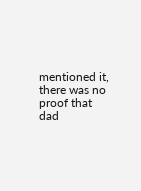mentioned it, there was no proof that dad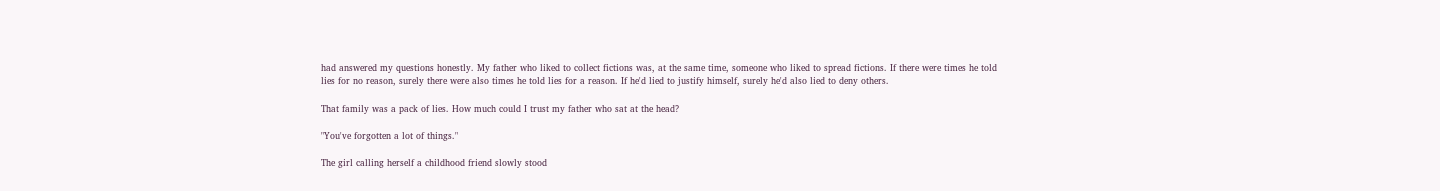had answered my questions honestly. My father who liked to collect fictions was, at the same time, someone who liked to spread fictions. If there were times he told lies for no reason, surely there were also times he told lies for a reason. If he'd lied to justify himself, surely he'd also lied to deny others.

That family was a pack of lies. How much could I trust my father who sat at the head?

"You've forgotten a lot of things."

The girl calling herself a childhood friend slowly stood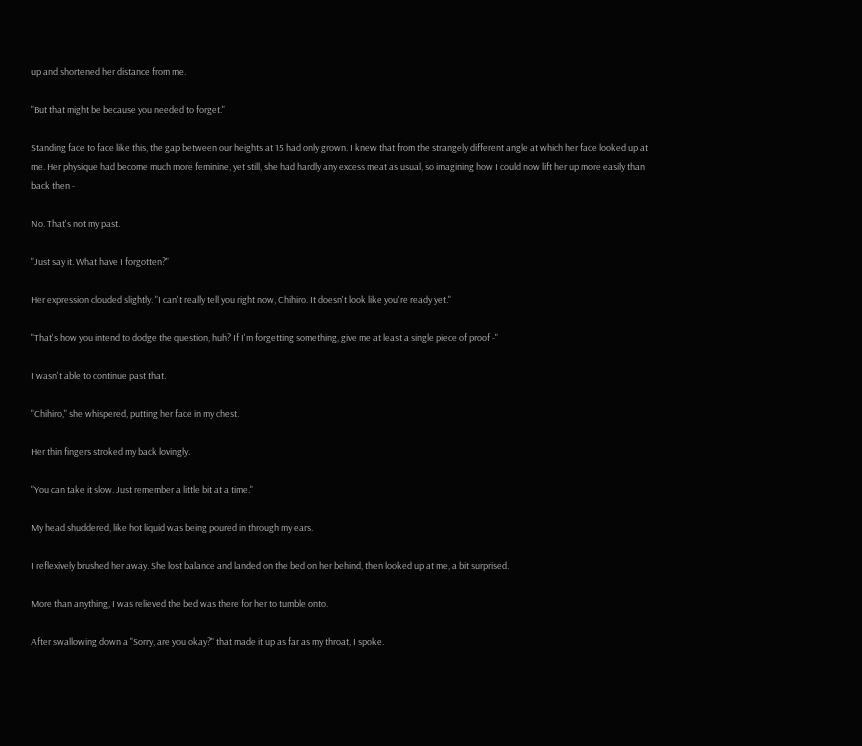up and shortened her distance from me.

"But that might be because you needed to forget."

Standing face to face like this, the gap between our heights at 15 had only grown. I knew that from the strangely different angle at which her face looked up at me. Her physique had become much more feminine, yet still, she had hardly any excess meat as usual, so imagining how I could now lift her up more easily than back then -

No. That's not my past.

"Just say it. What have I forgotten?"

Her expression clouded slightly. "I can't really tell you right now, Chihiro. It doesn't look like you're ready yet."

"That's how you intend to dodge the question, huh? If I'm forgetting something, give me at least a single piece of proof -"

I wasn't able to continue past that.

"Chihiro," she whispered, putting her face in my chest.

Her thin fingers stroked my back lovingly.

"You can take it slow. Just remember a little bit at a time."

My head shuddered, like hot liquid was being poured in through my ears.

I reflexively brushed her away. She lost balance and landed on the bed on her behind, then looked up at me, a bit surprised.

More than anything, I was relieved the bed was there for her to tumble onto.

After swallowing down a "Sorry, are you okay?" that made it up as far as my throat, I spoke.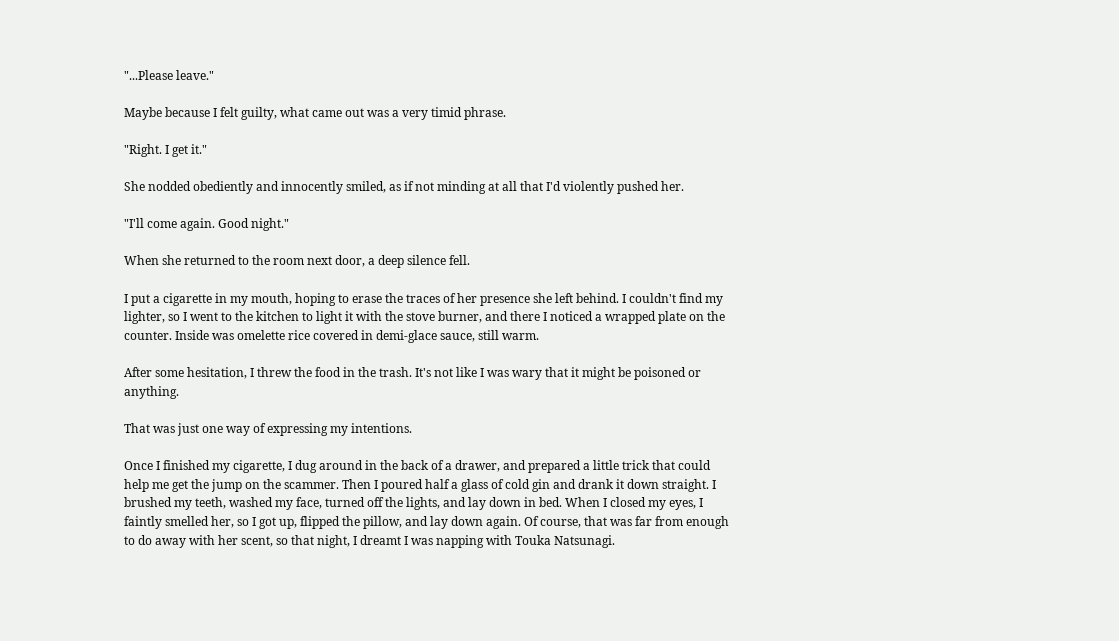"...Please leave."

Maybe because I felt guilty, what came out was a very timid phrase.

"Right. I get it."

She nodded obediently and innocently smiled, as if not minding at all that I'd violently pushed her.

"I'll come again. Good night."

When she returned to the room next door, a deep silence fell.

I put a cigarette in my mouth, hoping to erase the traces of her presence she left behind. I couldn't find my lighter, so I went to the kitchen to light it with the stove burner, and there I noticed a wrapped plate on the counter. Inside was omelette rice covered in demi-glace sauce, still warm.

After some hesitation, I threw the food in the trash. It's not like I was wary that it might be poisoned or anything.

That was just one way of expressing my intentions.

Once I finished my cigarette, I dug around in the back of a drawer, and prepared a little trick that could help me get the jump on the scammer. Then I poured half a glass of cold gin and drank it down straight. I brushed my teeth, washed my face, turned off the lights, and lay down in bed. When I closed my eyes, I faintly smelled her, so I got up, flipped the pillow, and lay down again. Of course, that was far from enough to do away with her scent, so that night, I dreamt I was napping with Touka Natsunagi.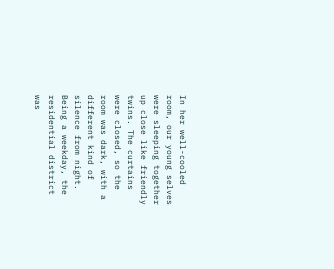In her well-cooled room, our young selves were sleeping together up close like friendly twins. The curtains were closed, so the room was dark, with a different kind of silence from night. Being a weekday, the residential district was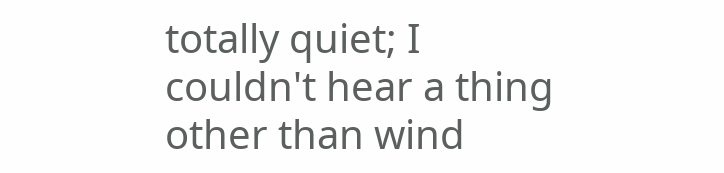totally quiet; I couldn't hear a thing other than wind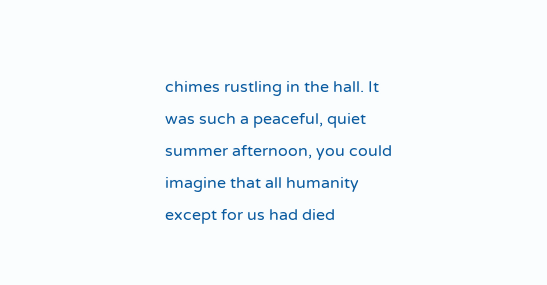chimes rustling in the hall. It was such a peaceful, quiet summer afternoon, you could imagine that all humanity except for us had died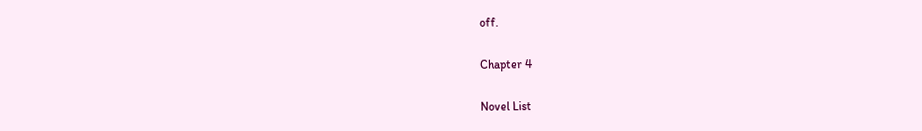off.

Chapter 4

Novel List